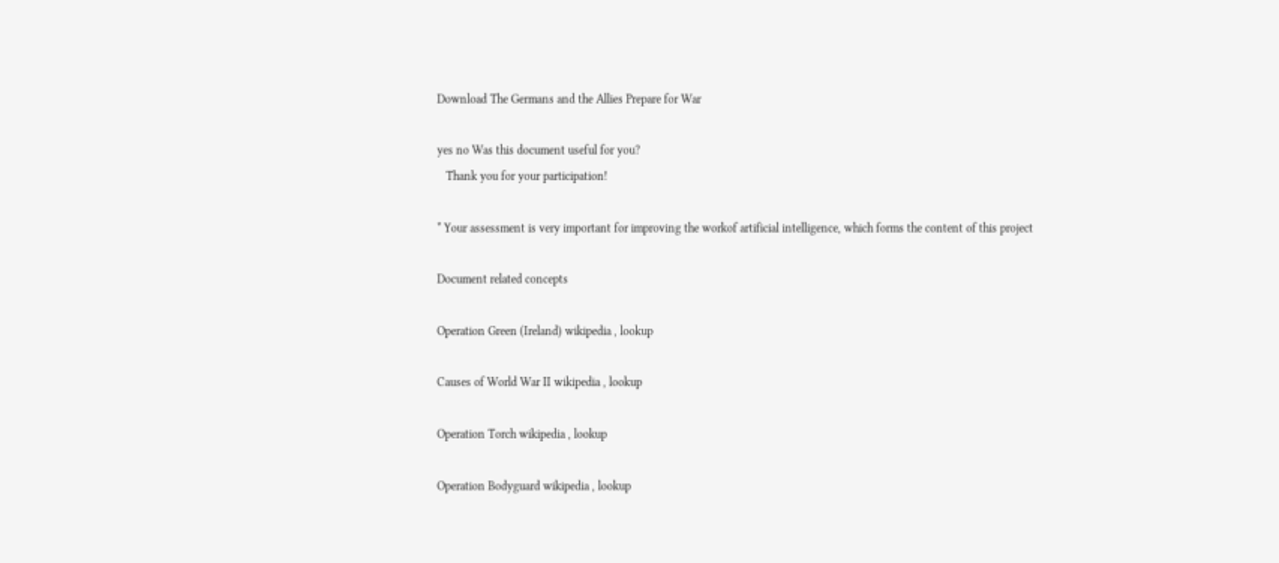Download The Germans and the Allies Prepare for War

yes no Was this document useful for you?
   Thank you for your participation!

* Your assessment is very important for improving the workof artificial intelligence, which forms the content of this project

Document related concepts

Operation Green (Ireland) wikipedia , lookup

Causes of World War II wikipedia , lookup

Operation Torch wikipedia , lookup

Operation Bodyguard wikipedia , lookup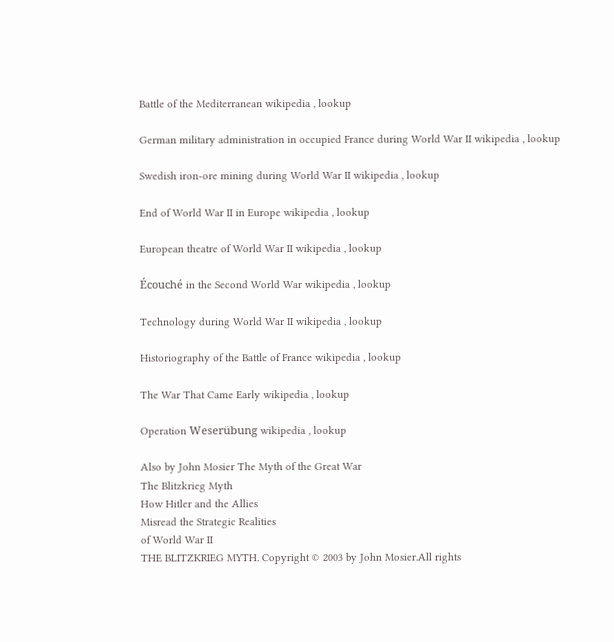Battle of the Mediterranean wikipedia , lookup

German military administration in occupied France during World War II wikipedia , lookup

Swedish iron-ore mining during World War II wikipedia , lookup

End of World War II in Europe wikipedia , lookup

European theatre of World War II wikipedia , lookup

Écouché in the Second World War wikipedia , lookup

Technology during World War II wikipedia , lookup

Historiography of the Battle of France wikipedia , lookup

The War That Came Early wikipedia , lookup

Operation Weserübung wikipedia , lookup

Also by John Mosier The Myth of the Great War
The Blitzkrieg Myth
How Hitler and the Allies
Misread the Strategic Realities
of World War II
THE BLITZKRIEG MYTH. Copyright © 2003 by John Mosier.All rights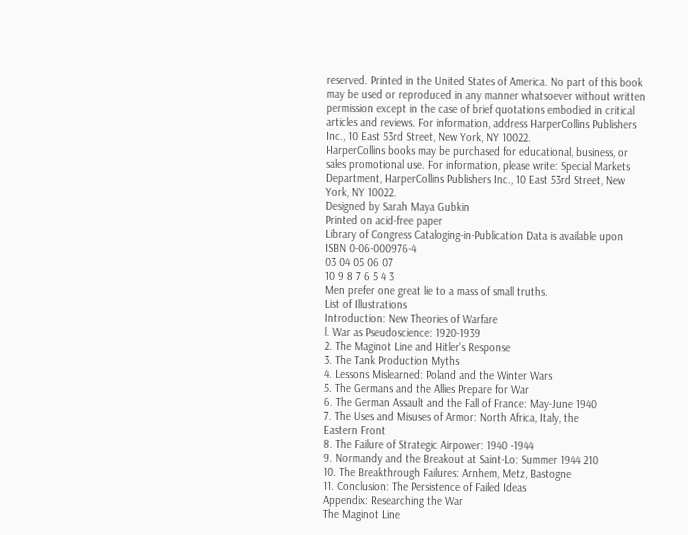reserved. Printed in the United States of America. No part of this book
may be used or reproduced in any manner whatsoever without written
permission except in the case of brief quotations embodied in critical
articles and reviews. For information, address HarperCollins Publishers
Inc., 10 East 53rd Street, New York, NY 10022.
HarperCollins books may be purchased for educational, business, or
sales promotional use. For information, please write: Special Markets
Department, HarperCollins Publishers Inc., 10 East 53rd Street, New
York, NY 10022.
Designed by Sarah Maya Gubkin
Printed on acid-free paper
Library of Congress Cataloging-in-Publication Data is available upon
ISBN 0-06-000976-4
03 04 05 06 07
10 9 8 7 6 5 4 3
Men prefer one great lie to a mass of small truths.
List of Illustrations
Introduction: New Theories of Warfare
l. War as Pseudoscience: 1920-1939
2. The Maginot Line and Hitler's Response
3. The Tank Production Myths
4. Lessons Mislearned: Poland and the Winter Wars
5. The Germans and the Allies Prepare for War
6. The German Assault and the Fall of France: May-June 1940
7. The Uses and Misuses of Armor: North Africa, Italy, the
Eastern Front
8. The Failure of Strategic Airpower: 1940 -1944
9. Normandy and the Breakout at Saint-Lo: Summer 1944 210
10. The Breakthrough Failures: Arnhem, Metz, Bastogne
11. Conclusion: The Persistence of Failed Ideas
Appendix: Researching the War
The Maginot Line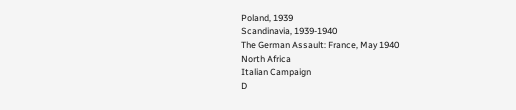Poland, 1939
Scandinavia, 1939-1940
The German Assault: France, May 1940
North Africa
Italian Campaign
D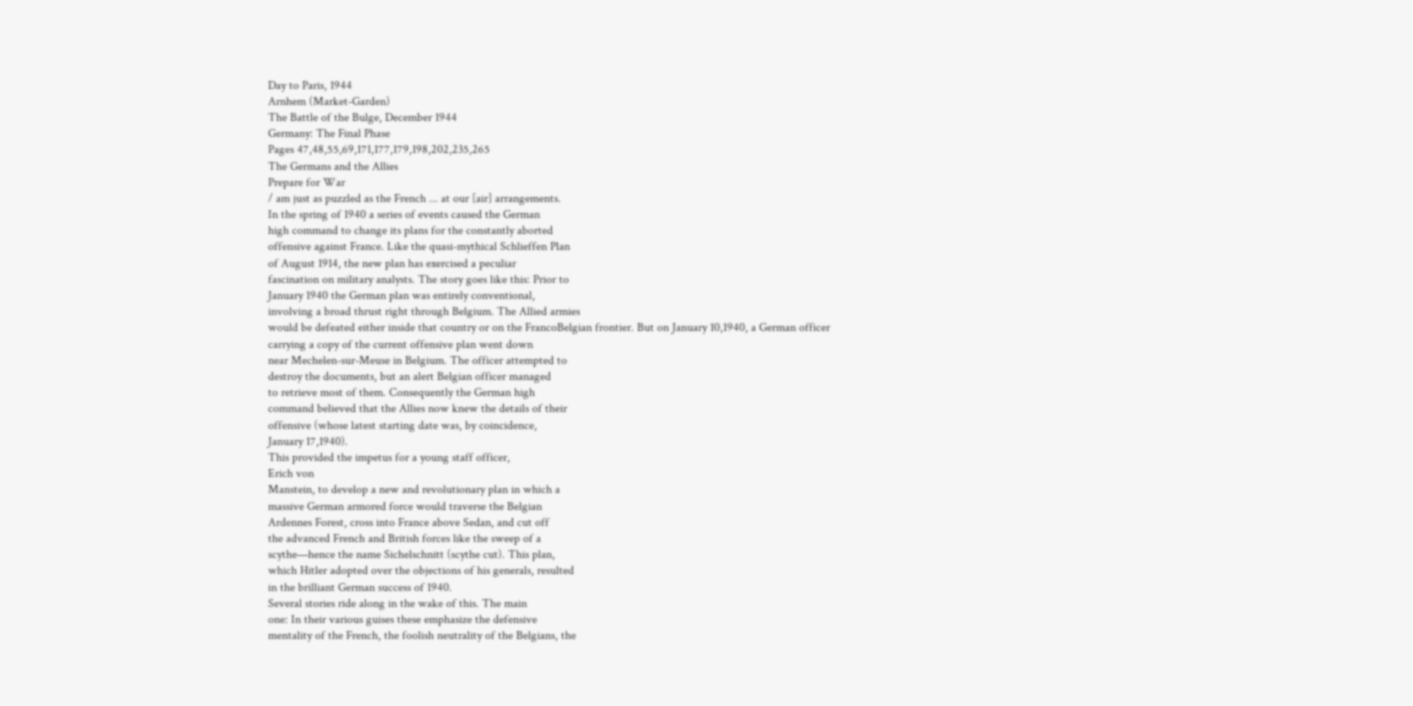Day to Paris, 1944
Arnhem (Market-Garden)
The Battle of the Bulge, December 1944
Germany: The Final Phase
Pages 47,48,55,69,171,177,179,198,202,235,265
The Germans and the Allies
Prepare for War
/ am just as puzzled as the French ... at our [air] arrangements.
In the spring of 1940 a series of events caused the German
high command to change its plans for the constantly aborted
offensive against France. Like the quasi-mythical Schlieffen Plan
of August 1914, the new plan has exercised a peculiar
fascination on military analysts. The story goes like this: Prior to
January 1940 the German plan was entirely conventional,
involving a broad thrust right through Belgium. The Allied armies
would be defeated either inside that country or on the FrancoBelgian frontier. But on January 10,1940, a German officer
carrying a copy of the current offensive plan went down
near Mechelen-sur-Meuse in Belgium. The officer attempted to
destroy the documents, but an alert Belgian officer managed
to retrieve most of them. Consequently the German high
command believed that the Allies now knew the details of their
offensive (whose latest starting date was, by coincidence,
January 17,1940).
This provided the impetus for a young staff officer,
Erich von
Manstein, to develop a new and revolutionary plan in which a
massive German armored force would traverse the Belgian
Ardennes Forest, cross into France above Sedan, and cut off
the advanced French and British forces like the sweep of a
scythe—hence the name Sichelschnitt (scythe cut). This plan,
which Hitler adopted over the objections of his generals, resulted
in the brilliant German success of 1940.
Several stories ride along in the wake of this. The main
one: In their various guises these emphasize the defensive
mentality of the French, the foolish neutrality of the Belgians, the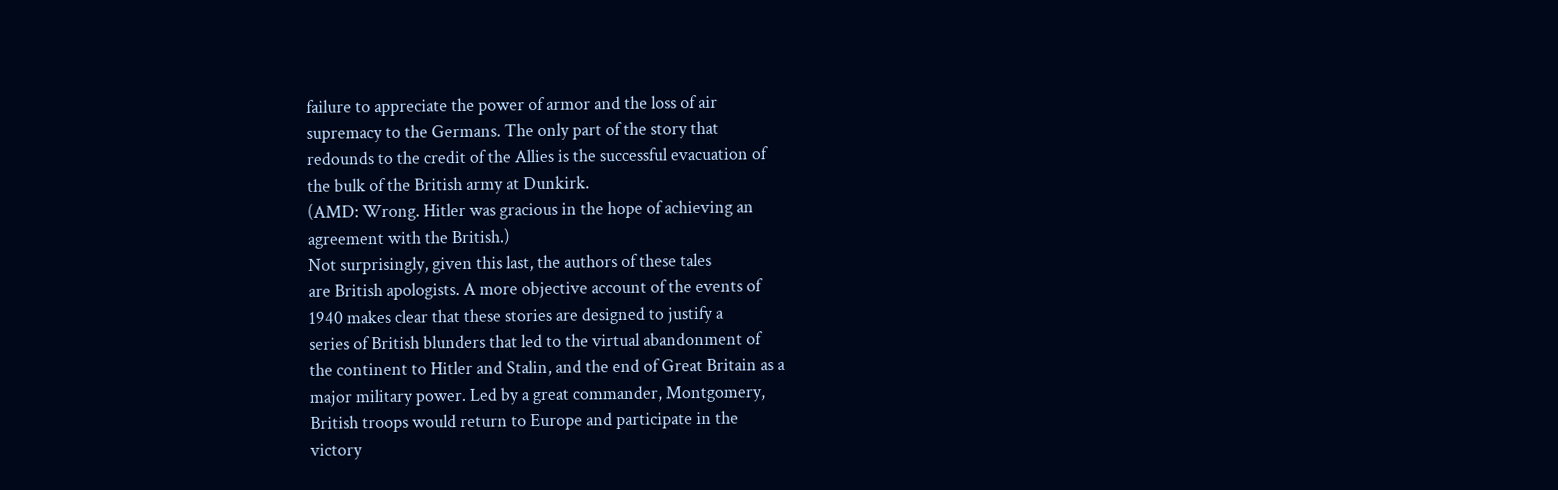failure to appreciate the power of armor and the loss of air
supremacy to the Germans. The only part of the story that
redounds to the credit of the Allies is the successful evacuation of
the bulk of the British army at Dunkirk.
(AMD: Wrong. Hitler was gracious in the hope of achieving an
agreement with the British.)
Not surprisingly, given this last, the authors of these tales
are British apologists. A more objective account of the events of
1940 makes clear that these stories are designed to justify a
series of British blunders that led to the virtual abandonment of
the continent to Hitler and Stalin, and the end of Great Britain as a
major military power. Led by a great commander, Montgomery,
British troops would return to Europe and participate in the
victory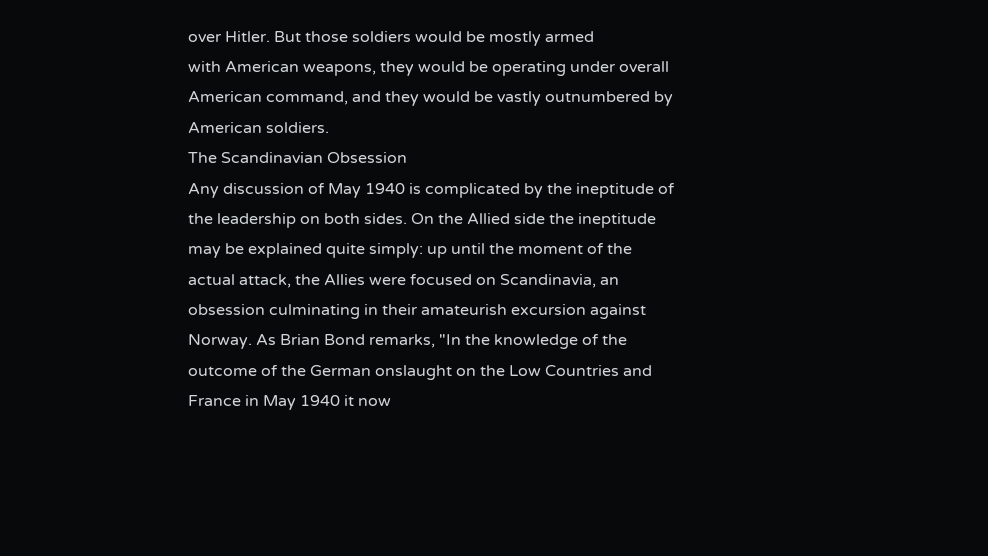over Hitler. But those soldiers would be mostly armed
with American weapons, they would be operating under overall
American command, and they would be vastly outnumbered by
American soldiers.
The Scandinavian Obsession
Any discussion of May 1940 is complicated by the ineptitude of
the leadership on both sides. On the Allied side the ineptitude
may be explained quite simply: up until the moment of the
actual attack, the Allies were focused on Scandinavia, an
obsession culminating in their amateurish excursion against
Norway. As Brian Bond remarks, "In the knowledge of the
outcome of the German onslaught on the Low Countries and
France in May 1940 it now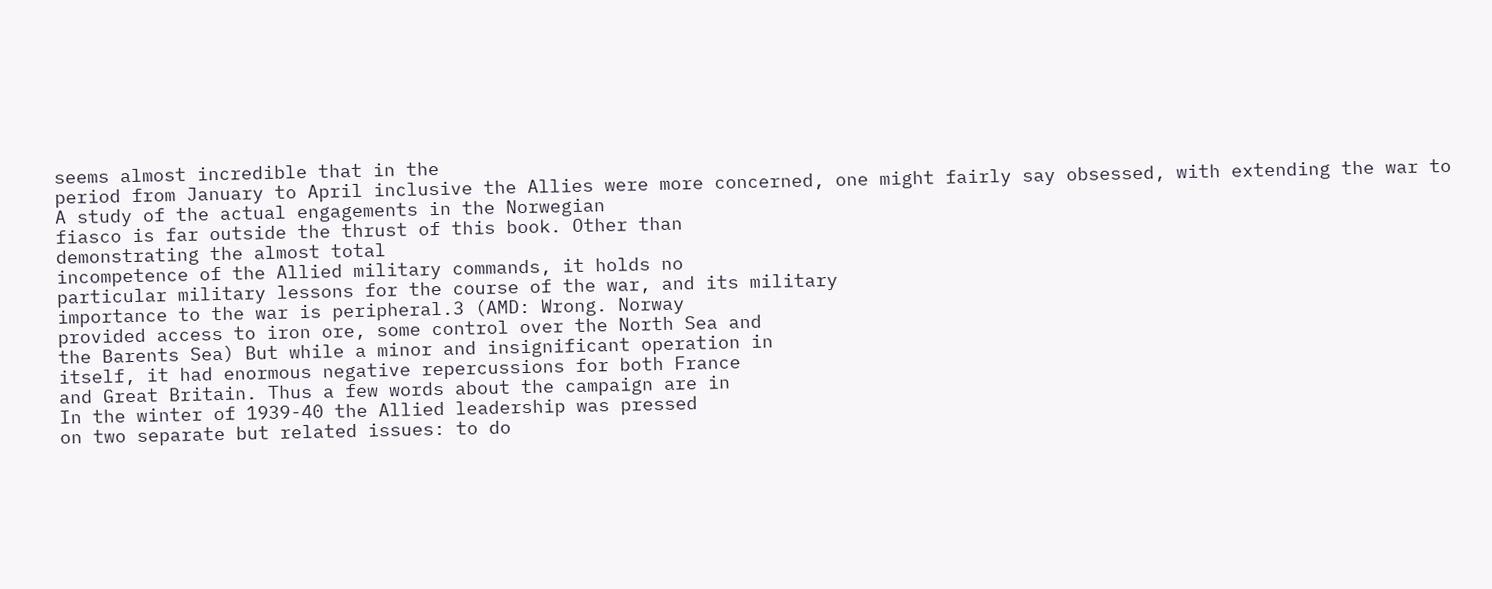seems almost incredible that in the
period from January to April inclusive the Allies were more concerned, one might fairly say obsessed, with extending the war to
A study of the actual engagements in the Norwegian
fiasco is far outside the thrust of this book. Other than
demonstrating the almost total
incompetence of the Allied military commands, it holds no
particular military lessons for the course of the war, and its military
importance to the war is peripheral.3 (AMD: Wrong. Norway
provided access to iron ore, some control over the North Sea and
the Barents Sea) But while a minor and insignificant operation in
itself, it had enormous negative repercussions for both France
and Great Britain. Thus a few words about the campaign are in
In the winter of 1939-40 the Allied leadership was pressed
on two separate but related issues: to do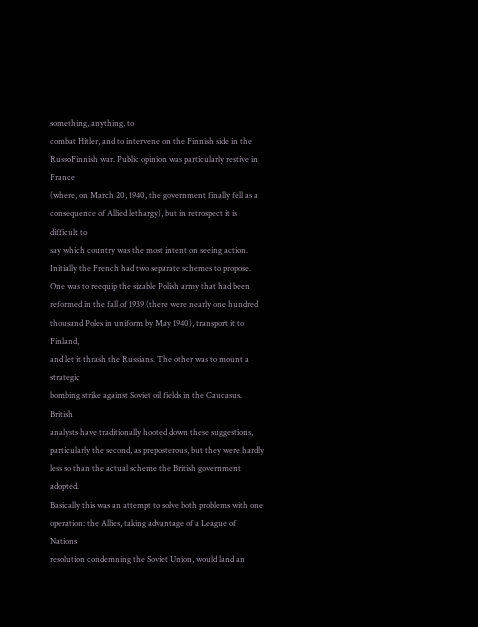something, anything, to
combat Hitler, and to intervene on the Finnish side in the RussoFinnish war. Public opinion was particularly restive in France
(where, on March 20, 1940, the government finally fell as a
consequence of Allied lethargy), but in retrospect it is difficult to
say which country was the most intent on seeing action.
Initially the French had two separate schemes to propose.
One was to reequip the sizable Polish army that had been reformed in the fall of 1939 (there were nearly one hundred
thousand Poles in uniform by May 1940), transport it to Finland,
and let it thrash the Russians. The other was to mount a strategic
bombing strike against Soviet oil fields in the Caucasus. British
analysts have traditionally hooted down these suggestions,
particularly the second, as preposterous, but they were hardly
less so than the actual scheme the British government adopted.
Basically this was an attempt to solve both problems with one
operation: the Allies, taking advantage of a League of Nations
resolution condemning the Soviet Union, would land an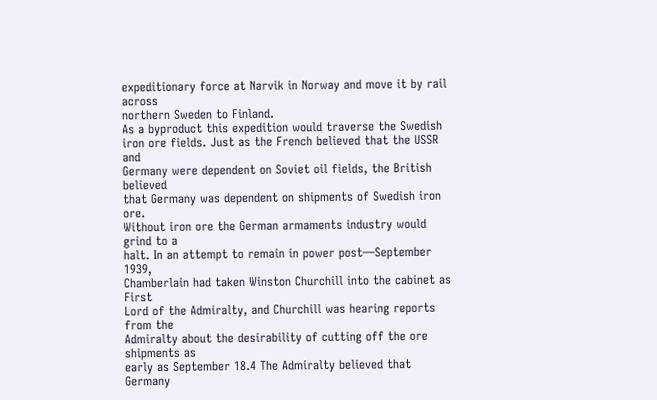expeditionary force at Narvik in Norway and move it by rail across
northern Sweden to Finland.
As a byproduct this expedition would traverse the Swedish
iron ore fields. Just as the French believed that the USSR and
Germany were dependent on Soviet oil fields, the British believed
that Germany was dependent on shipments of Swedish iron ore.
Without iron ore the German armaments industry would grind to a
halt. In an attempt to remain in power post—September 1939,
Chamberlain had taken Winston Churchill into the cabinet as First
Lord of the Admiralty, and Churchill was hearing reports from the
Admiralty about the desirability of cutting off the ore shipments as
early as September 18.4 The Admiralty believed that Germany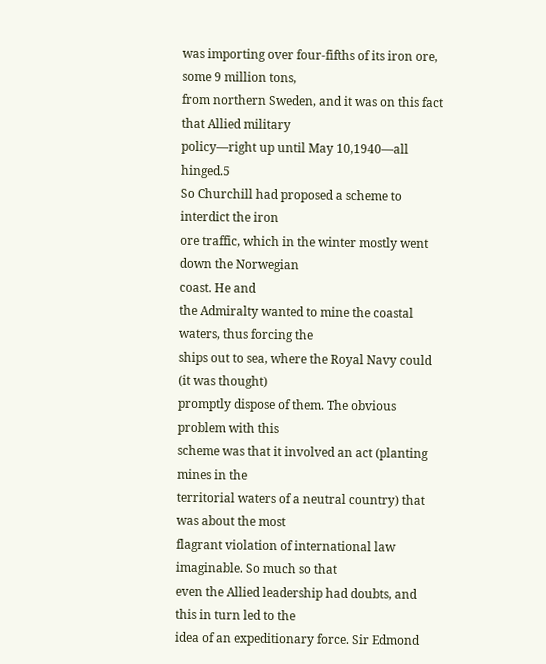was importing over four-fifths of its iron ore, some 9 million tons,
from northern Sweden, and it was on this fact that Allied military
policy—right up until May 10,1940—all hinged.5
So Churchill had proposed a scheme to interdict the iron
ore traffic, which in the winter mostly went down the Norwegian
coast. He and
the Admiralty wanted to mine the coastal waters, thus forcing the
ships out to sea, where the Royal Navy could (it was thought)
promptly dispose of them. The obvious problem with this
scheme was that it involved an act (planting mines in the
territorial waters of a neutral country) that was about the most
flagrant violation of international law imaginable. So much so that
even the Allied leadership had doubts, and this in turn led to the
idea of an expeditionary force. Sir Edmond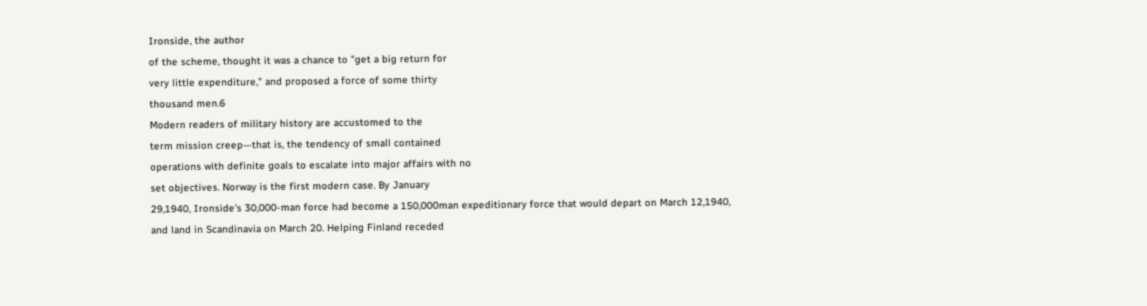Ironside, the author
of the scheme, thought it was a chance to "get a big return for
very little expenditure," and proposed a force of some thirty
thousand men.6
Modern readers of military history are accustomed to the
term mission creep—that is, the tendency of small contained
operations with definite goals to escalate into major affairs with no
set objectives. Norway is the first modern case. By January
29,1940, Ironside's 30,000-man force had become a 150,000man expeditionary force that would depart on March 12,1940,
and land in Scandinavia on March 20. Helping Finland receded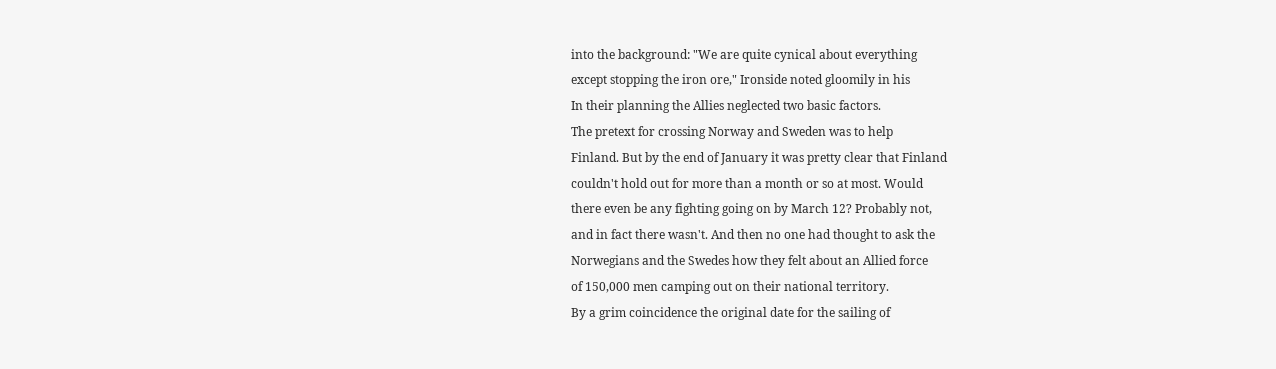into the background: "We are quite cynical about everything
except stopping the iron ore," Ironside noted gloomily in his
In their planning the Allies neglected two basic factors.
The pretext for crossing Norway and Sweden was to help
Finland. But by the end of January it was pretty clear that Finland
couldn't hold out for more than a month or so at most. Would
there even be any fighting going on by March 12? Probably not,
and in fact there wasn't. And then no one had thought to ask the
Norwegians and the Swedes how they felt about an Allied force
of 150,000 men camping out on their national territory.
By a grim coincidence the original date for the sailing of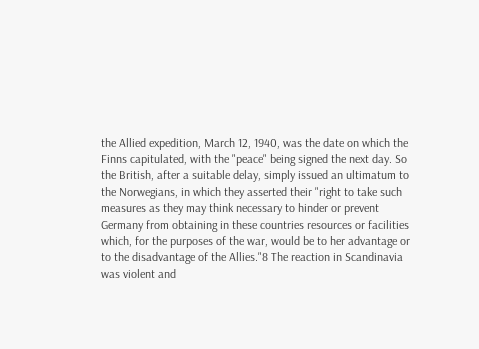the Allied expedition, March 12, 1940, was the date on which the
Finns capitulated, with the "peace" being signed the next day. So
the British, after a suitable delay, simply issued an ultimatum to
the Norwegians, in which they asserted their "right to take such
measures as they may think necessary to hinder or prevent
Germany from obtaining in these countries resources or facilities
which, for the purposes of the war, would be to her advantage or
to the disadvantage of the Allies."8 The reaction in Scandinavia
was violent and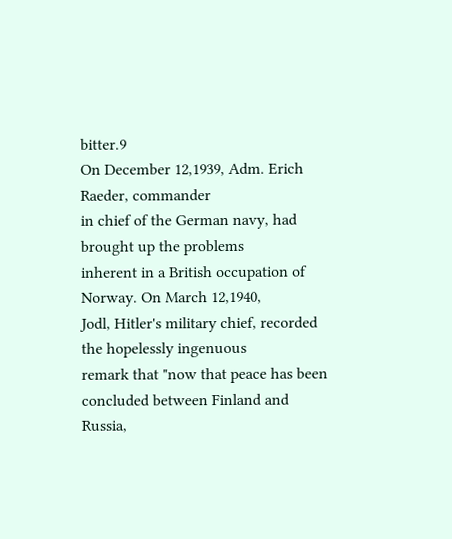bitter.9
On December 12,1939, Adm. Erich Raeder, commander
in chief of the German navy, had brought up the problems
inherent in a British occupation of Norway. On March 12,1940,
Jodl, Hitler's military chief, recorded the hopelessly ingenuous
remark that "now that peace has been
concluded between Finland and Russia,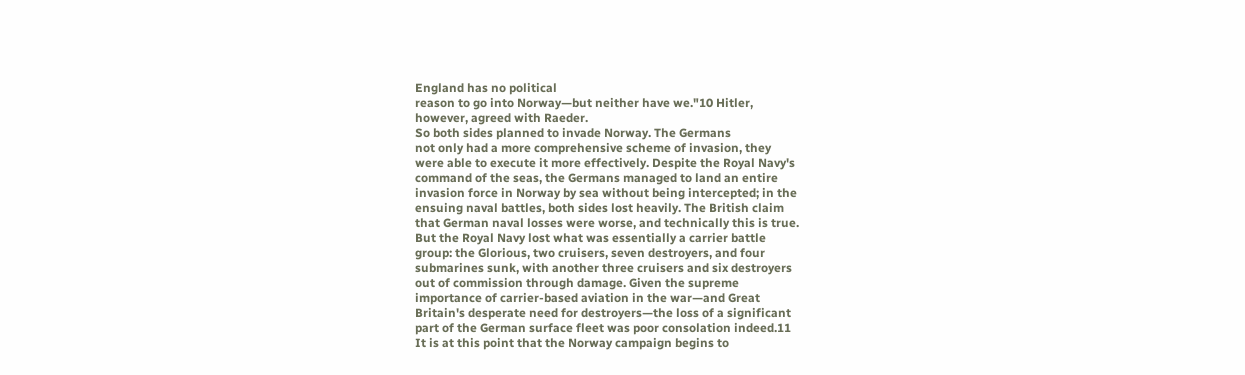England has no political
reason to go into Norway—but neither have we."10 Hitler,
however, agreed with Raeder.
So both sides planned to invade Norway. The Germans
not only had a more comprehensive scheme of invasion, they
were able to execute it more effectively. Despite the Royal Navy's
command of the seas, the Germans managed to land an entire
invasion force in Norway by sea without being intercepted; in the
ensuing naval battles, both sides lost heavily. The British claim
that German naval losses were worse, and technically this is true.
But the Royal Navy lost what was essentially a carrier battle
group: the Glorious, two cruisers, seven destroyers, and four
submarines sunk, with another three cruisers and six destroyers
out of commission through damage. Given the supreme
importance of carrier-based aviation in the war—and Great
Britain's desperate need for destroyers—the loss of a significant
part of the German surface fleet was poor consolation indeed.11
It is at this point that the Norway campaign begins to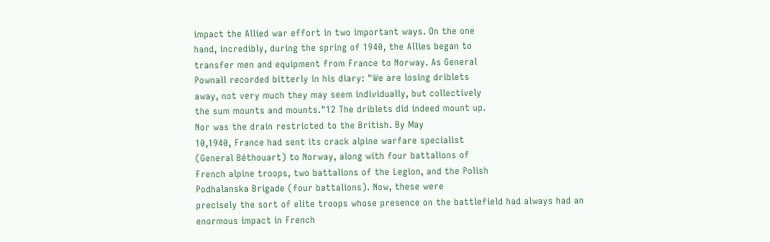impact the Allied war effort in two important ways. On the one
hand, incredibly, during the spring of 1940, the Allies began to
transfer men and equipment from France to Norway. As General
Pownall recorded bitterly in his diary: "We are losing driblets
away, not very much they may seem individually, but collectively
the sum mounts and mounts."12 The driblets did indeed mount up.
Nor was the drain restricted to the British. By May
10,1940, France had sent its crack alpine warfare specialist
(General Béthouart) to Norway, along with four battalions of
French alpine troops, two battalions of the Legion, and the Polish
Podhalanska Brigade (four battalions). Now, these were
precisely the sort of elite troops whose presence on the battlefield had always had an enormous impact in French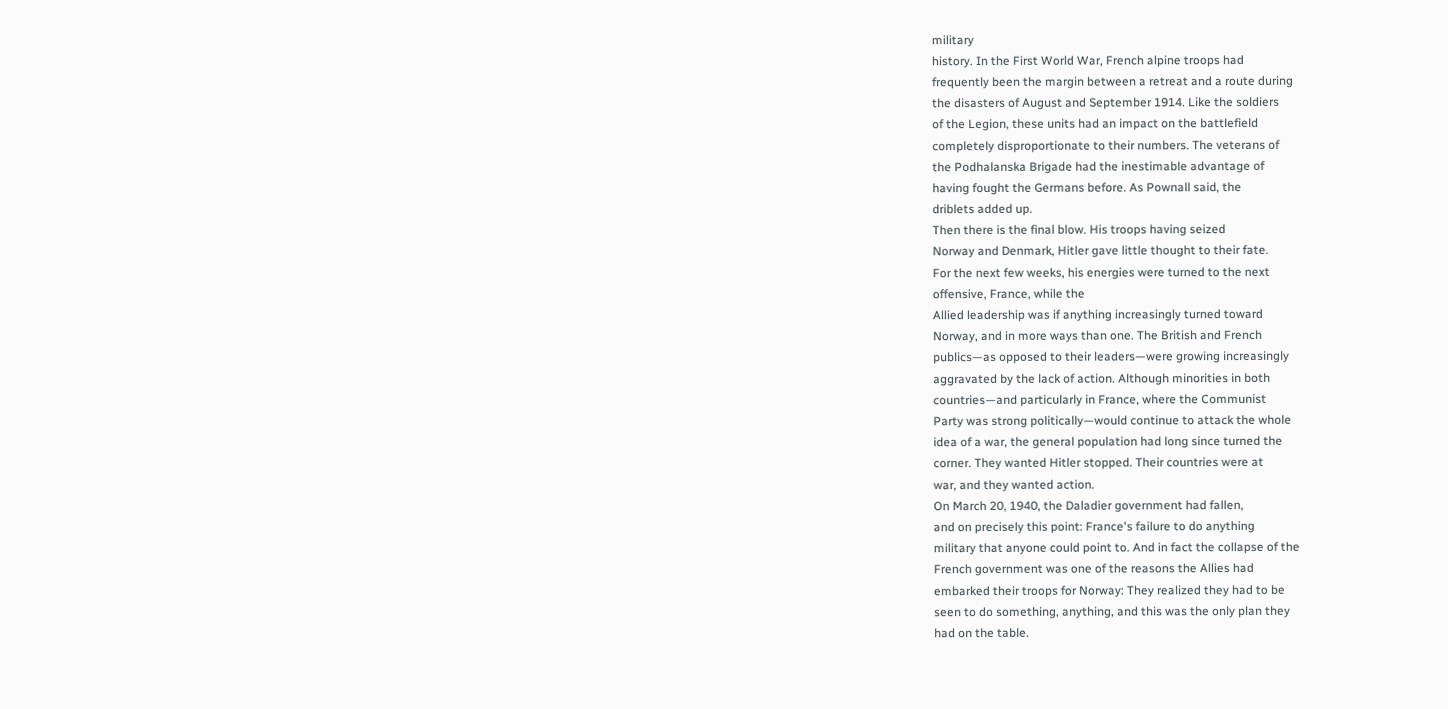military
history. In the First World War, French alpine troops had
frequently been the margin between a retreat and a route during
the disasters of August and September 1914. Like the soldiers
of the Legion, these units had an impact on the battlefield
completely disproportionate to their numbers. The veterans of
the Podhalanska Brigade had the inestimable advantage of
having fought the Germans before. As Pownall said, the
driblets added up.
Then there is the final blow. His troops having seized
Norway and Denmark, Hitler gave little thought to their fate.
For the next few weeks, his energies were turned to the next
offensive, France, while the
Allied leadership was if anything increasingly turned toward
Norway, and in more ways than one. The British and French
publics—as opposed to their leaders—were growing increasingly
aggravated by the lack of action. Although minorities in both
countries—and particularly in France, where the Communist
Party was strong politically—would continue to attack the whole
idea of a war, the general population had long since turned the
corner. They wanted Hitler stopped. Their countries were at
war, and they wanted action.
On March 20, 1940, the Daladier government had fallen,
and on precisely this point: France's failure to do anything
military that anyone could point to. And in fact the collapse of the
French government was one of the reasons the Allies had
embarked their troops for Norway: They realized they had to be
seen to do something, anything, and this was the only plan they
had on the table.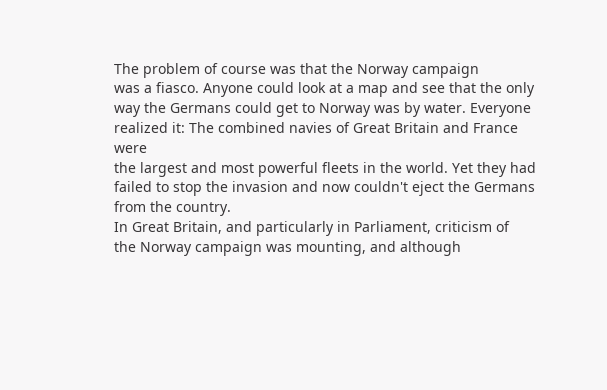The problem of course was that the Norway campaign
was a fiasco. Anyone could look at a map and see that the only
way the Germans could get to Norway was by water. Everyone
realized it: The combined navies of Great Britain and France were
the largest and most powerful fleets in the world. Yet they had
failed to stop the invasion and now couldn't eject the Germans
from the country.
In Great Britain, and particularly in Parliament, criticism of
the Norway campaign was mounting, and although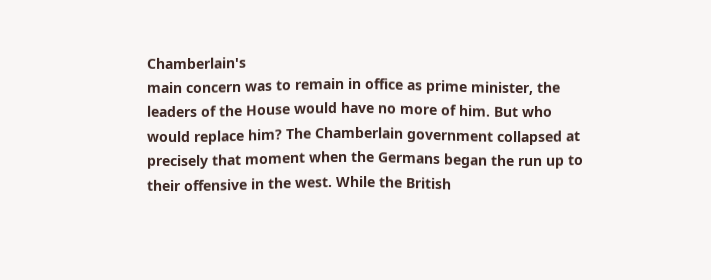Chamberlain's
main concern was to remain in office as prime minister, the
leaders of the House would have no more of him. But who
would replace him? The Chamberlain government collapsed at
precisely that moment when the Germans began the run up to
their offensive in the west. While the British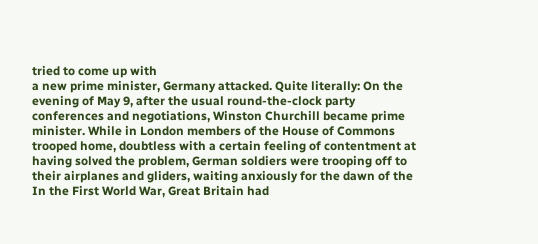tried to come up with
a new prime minister, Germany attacked. Quite literally: On the
evening of May 9, after the usual round-the-clock party
conferences and negotiations, Winston Churchill became prime
minister. While in London members of the House of Commons
trooped home, doubtless with a certain feeling of contentment at
having solved the problem, German soldiers were trooping off to
their airplanes and gliders, waiting anxiously for the dawn of the
In the First World War, Great Britain had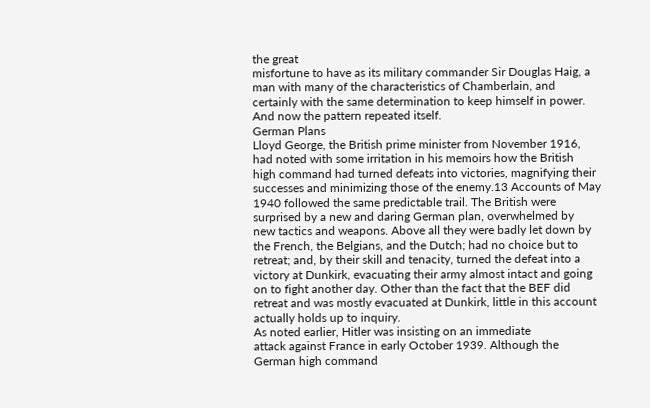the great
misfortune to have as its military commander Sir Douglas Haig, a
man with many of the characteristics of Chamberlain, and
certainly with the same determination to keep himself in power.
And now the pattern repeated itself.
German Plans
Lloyd George, the British prime minister from November 1916,
had noted with some irritation in his memoirs how the British
high command had turned defeats into victories, magnifying their
successes and minimizing those of the enemy.13 Accounts of May
1940 followed the same predictable trail. The British were
surprised by a new and daring German plan, overwhelmed by
new tactics and weapons. Above all they were badly let down by
the French, the Belgians, and the Dutch; had no choice but to
retreat; and, by their skill and tenacity, turned the defeat into a
victory at Dunkirk, evacuating their army almost intact and going
on to fight another day. Other than the fact that the BEF did
retreat and was mostly evacuated at Dunkirk, little in this account
actually holds up to inquiry.
As noted earlier, Hitler was insisting on an immediate
attack against France in early October 1939. Although the
German high command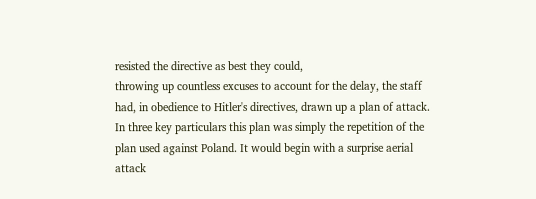resisted the directive as best they could,
throwing up countless excuses to account for the delay, the staff
had, in obedience to Hitler's directives, drawn up a plan of attack.
In three key particulars this plan was simply the repetition of the
plan used against Poland. It would begin with a surprise aerial
attack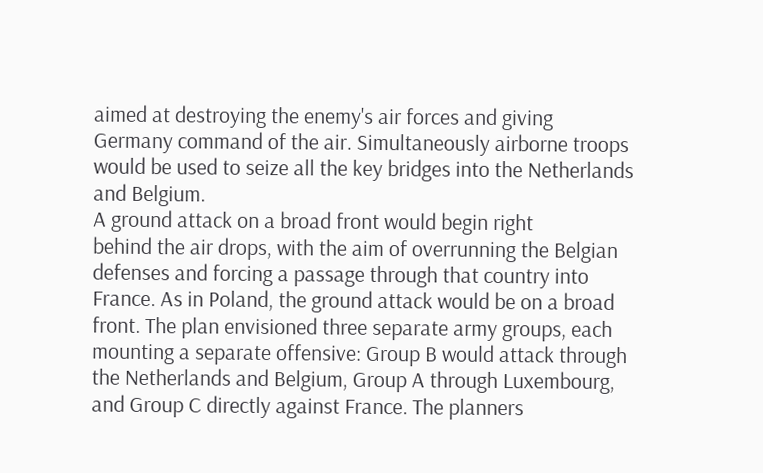aimed at destroying the enemy's air forces and giving
Germany command of the air. Simultaneously airborne troops
would be used to seize all the key bridges into the Netherlands
and Belgium.
A ground attack on a broad front would begin right
behind the air drops, with the aim of overrunning the Belgian
defenses and forcing a passage through that country into
France. As in Poland, the ground attack would be on a broad
front. The plan envisioned three separate army groups, each
mounting a separate offensive: Group B would attack through
the Netherlands and Belgium, Group A through Luxembourg,
and Group C directly against France. The planners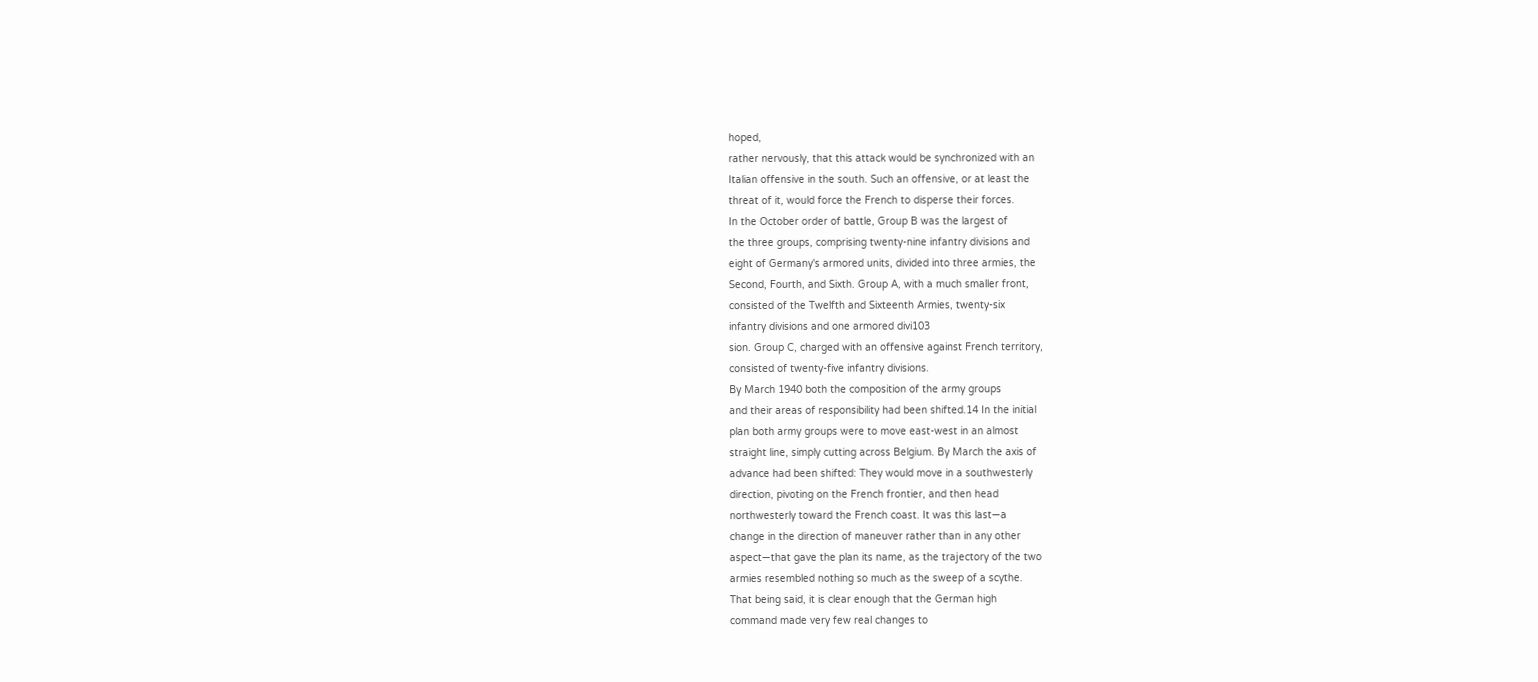hoped,
rather nervously, that this attack would be synchronized with an
Italian offensive in the south. Such an offensive, or at least the
threat of it, would force the French to disperse their forces.
In the October order of battle, Group B was the largest of
the three groups, comprising twenty-nine infantry divisions and
eight of Germany's armored units, divided into three armies, the
Second, Fourth, and Sixth. Group A, with a much smaller front,
consisted of the Twelfth and Sixteenth Armies, twenty-six
infantry divisions and one armored divi103
sion. Group C, charged with an offensive against French territory,
consisted of twenty-five infantry divisions.
By March 1940 both the composition of the army groups
and their areas of responsibility had been shifted.14 In the initial
plan both army groups were to move east-west in an almost
straight line, simply cutting across Belgium. By March the axis of
advance had been shifted: They would move in a southwesterly
direction, pivoting on the French frontier, and then head
northwesterly toward the French coast. It was this last—a
change in the direction of maneuver rather than in any other
aspect—that gave the plan its name, as the trajectory of the two
armies resembled nothing so much as the sweep of a scythe.
That being said, it is clear enough that the German high
command made very few real changes to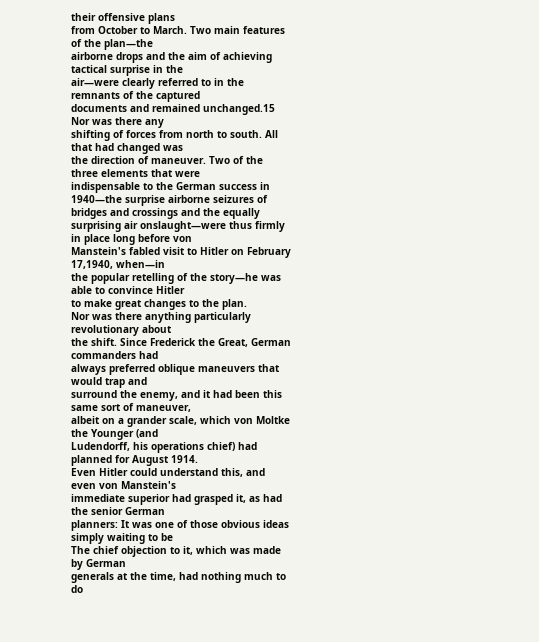their offensive plans
from October to March. Two main features of the plan—the
airborne drops and the aim of achieving tactical surprise in the
air—were clearly referred to in the remnants of the captured
documents and remained unchanged.15 Nor was there any
shifting of forces from north to south. All that had changed was
the direction of maneuver. Two of the three elements that were
indispensable to the German success in 1940—the surprise airborne seizures of bridges and crossings and the equally
surprising air onslaught—were thus firmly in place long before von
Manstein's fabled visit to Hitler on February 17,1940, when—in
the popular retelling of the story—he was able to convince Hitler
to make great changes to the plan.
Nor was there anything particularly revolutionary about
the shift. Since Frederick the Great, German commanders had
always preferred oblique maneuvers that would trap and
surround the enemy, and it had been this same sort of maneuver,
albeit on a grander scale, which von Moltke the Younger (and
Ludendorff, his operations chief) had planned for August 1914.
Even Hitler could understand this, and even von Manstein's
immediate superior had grasped it, as had the senior German
planners: It was one of those obvious ideas simply waiting to be
The chief objection to it, which was made by German
generals at the time, had nothing much to do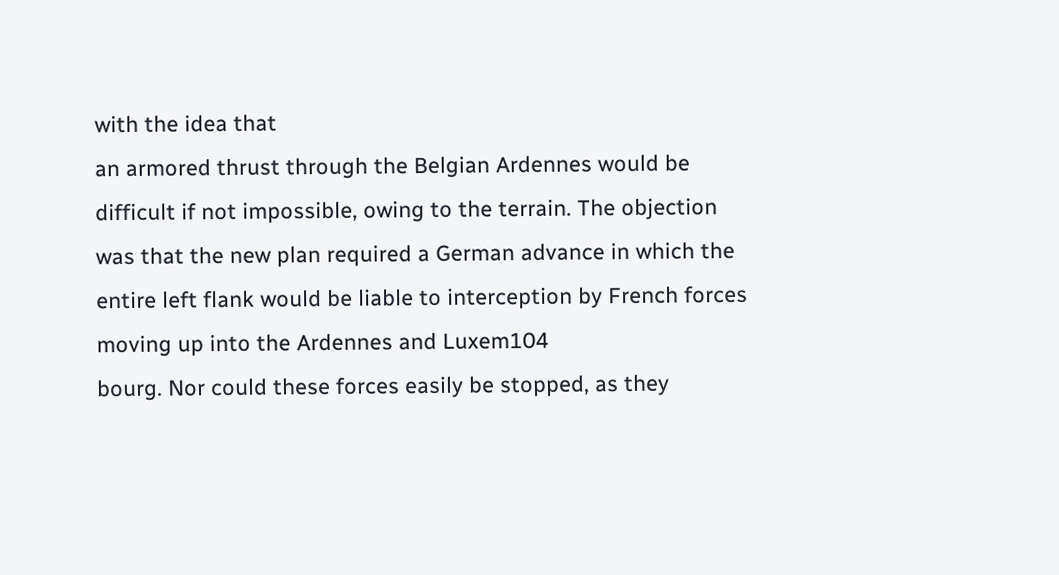with the idea that
an armored thrust through the Belgian Ardennes would be
difficult if not impossible, owing to the terrain. The objection
was that the new plan required a German advance in which the
entire left flank would be liable to interception by French forces
moving up into the Ardennes and Luxem104
bourg. Nor could these forces easily be stopped, as they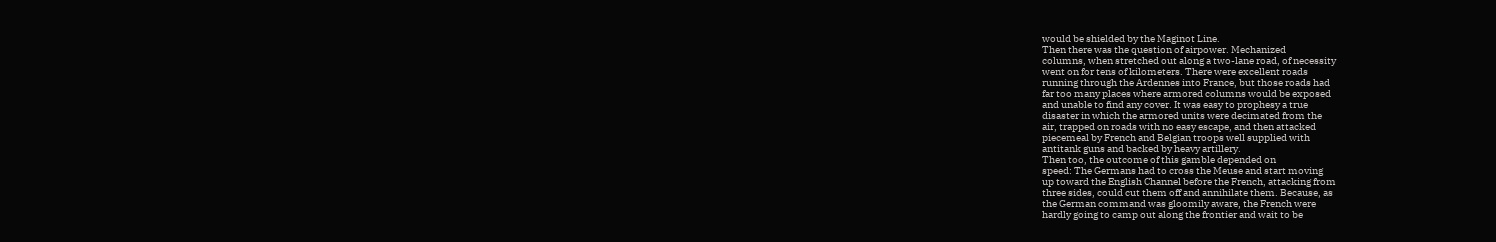would be shielded by the Maginot Line.
Then there was the question of airpower. Mechanized
columns, when stretched out along a two-lane road, of necessity
went on for tens of kilometers. There were excellent roads
running through the Ardennes into France, but those roads had
far too many places where armored columns would be exposed
and unable to find any cover. It was easy to prophesy a true
disaster in which the armored units were decimated from the
air, trapped on roads with no easy escape, and then attacked
piecemeal by French and Belgian troops well supplied with
antitank guns and backed by heavy artillery.
Then too, the outcome of this gamble depended on
speed: The Germans had to cross the Meuse and start moving
up toward the English Channel before the French, attacking from
three sides, could cut them off and annihilate them. Because, as
the German command was gloomily aware, the French were
hardly going to camp out along the frontier and wait to be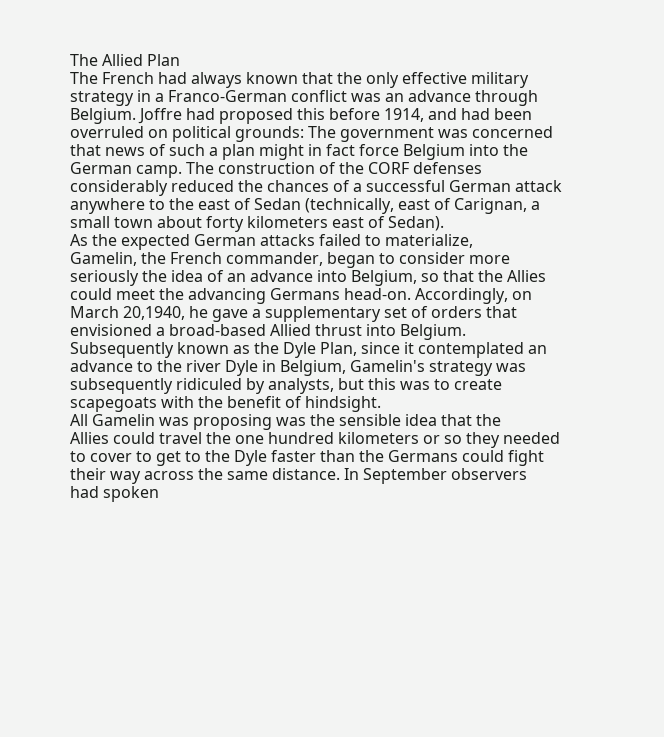The Allied Plan
The French had always known that the only effective military
strategy in a Franco-German conflict was an advance through
Belgium. Joffre had proposed this before 1914, and had been
overruled on political grounds: The government was concerned
that news of such a plan might in fact force Belgium into the
German camp. The construction of the CORF defenses
considerably reduced the chances of a successful German attack
anywhere to the east of Sedan (technically, east of Carignan, a
small town about forty kilometers east of Sedan).
As the expected German attacks failed to materialize,
Gamelin, the French commander, began to consider more
seriously the idea of an advance into Belgium, so that the Allies
could meet the advancing Germans head-on. Accordingly, on
March 20,1940, he gave a supplementary set of orders that
envisioned a broad-based Allied thrust into Belgium.
Subsequently known as the Dyle Plan, since it contemplated an
advance to the river Dyle in Belgium, Gamelin's strategy was
subsequently ridiculed by analysts, but this was to create
scapegoats with the benefit of hindsight.
All Gamelin was proposing was the sensible idea that the
Allies could travel the one hundred kilometers or so they needed
to cover to get to the Dyle faster than the Germans could fight
their way across the same distance. In September observers
had spoken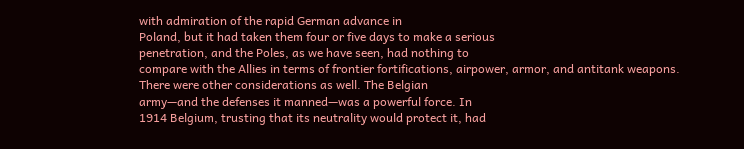with admiration of the rapid German advance in
Poland, but it had taken them four or five days to make a serious
penetration, and the Poles, as we have seen, had nothing to
compare with the Allies in terms of frontier fortifications, airpower, armor, and antitank weapons.
There were other considerations as well. The Belgian
army—and the defenses it manned—was a powerful force. In
1914 Belgium, trusting that its neutrality would protect it, had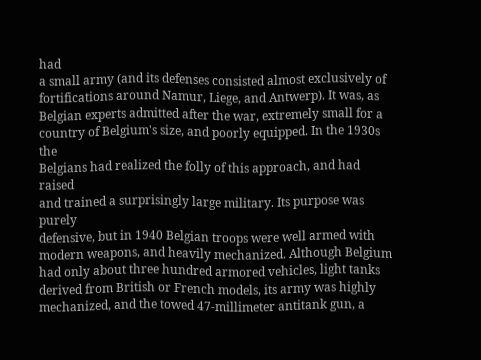had
a small army (and its defenses consisted almost exclusively of
fortifications around Namur, Liege, and Antwerp). It was, as
Belgian experts admitted after the war, extremely small for a
country of Belgium's size, and poorly equipped. In the 1930s the
Belgians had realized the folly of this approach, and had raised
and trained a surprisingly large military. Its purpose was purely
defensive, but in 1940 Belgian troops were well armed with
modern weapons, and heavily mechanized. Although Belgium
had only about three hundred armored vehicles, light tanks
derived from British or French models, its army was highly
mechanized, and the towed 47-millimeter antitank gun, a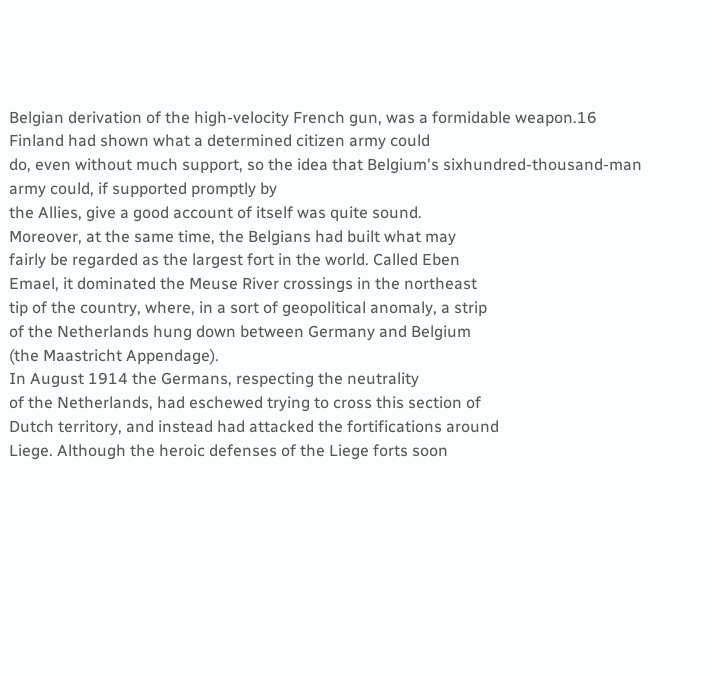Belgian derivation of the high-velocity French gun, was a formidable weapon.16
Finland had shown what a determined citizen army could
do, even without much support, so the idea that Belgium's sixhundred-thousand-man army could, if supported promptly by
the Allies, give a good account of itself was quite sound.
Moreover, at the same time, the Belgians had built what may
fairly be regarded as the largest fort in the world. Called Eben
Emael, it dominated the Meuse River crossings in the northeast
tip of the country, where, in a sort of geopolitical anomaly, a strip
of the Netherlands hung down between Germany and Belgium
(the Maastricht Appendage).
In August 1914 the Germans, respecting the neutrality
of the Netherlands, had eschewed trying to cross this section of
Dutch territory, and instead had attacked the fortifications around
Liege. Although the heroic defenses of the Liege forts soon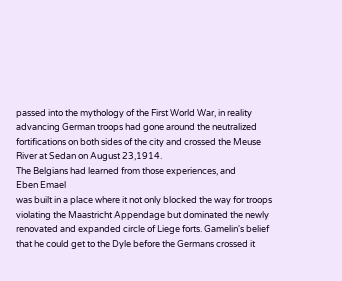passed into the mythology of the First World War, in reality
advancing German troops had gone around the neutralized
fortifications on both sides of the city and crossed the Meuse
River at Sedan on August 23,1914.
The Belgians had learned from those experiences, and
Eben Emael
was built in a place where it not only blocked the way for troops
violating the Maastricht Appendage but dominated the newly
renovated and expanded circle of Liege forts. Gamelin's belief
that he could get to the Dyle before the Germans crossed it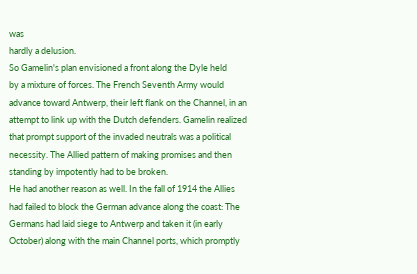was
hardly a delusion.
So Gamelin's plan envisioned a front along the Dyle held
by a mixture of forces. The French Seventh Army would
advance toward Antwerp, their left flank on the Channel, in an
attempt to link up with the Dutch defenders. Gamelin realized
that prompt support of the invaded neutrals was a political
necessity. The Allied pattern of making promises and then
standing by impotently had to be broken.
He had another reason as well. In the fall of 1914 the Allies
had failed to block the German advance along the coast: The
Germans had laid siege to Antwerp and taken it (in early
October) along with the main Channel ports, which promptly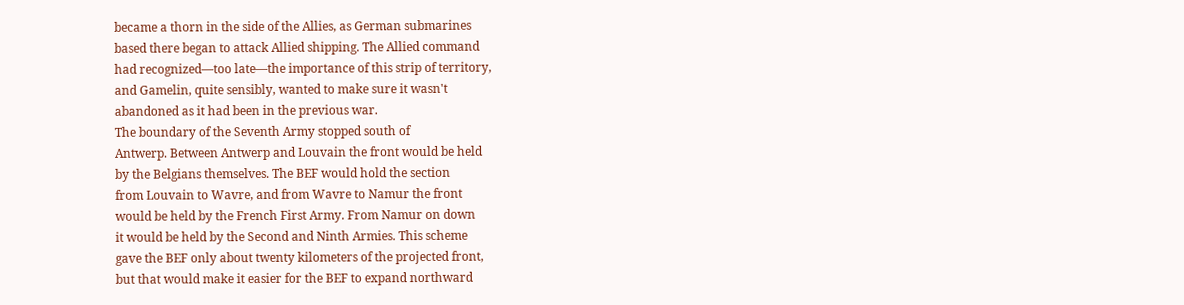became a thorn in the side of the Allies, as German submarines
based there began to attack Allied shipping. The Allied command
had recognized—too late—the importance of this strip of territory,
and Gamelin, quite sensibly, wanted to make sure it wasn't
abandoned as it had been in the previous war.
The boundary of the Seventh Army stopped south of
Antwerp. Between Antwerp and Louvain the front would be held
by the Belgians themselves. The BEF would hold the section
from Louvain to Wavre, and from Wavre to Namur the front
would be held by the French First Army. From Namur on down
it would be held by the Second and Ninth Armies. This scheme
gave the BEF only about twenty kilometers of the projected front,
but that would make it easier for the BEF to expand northward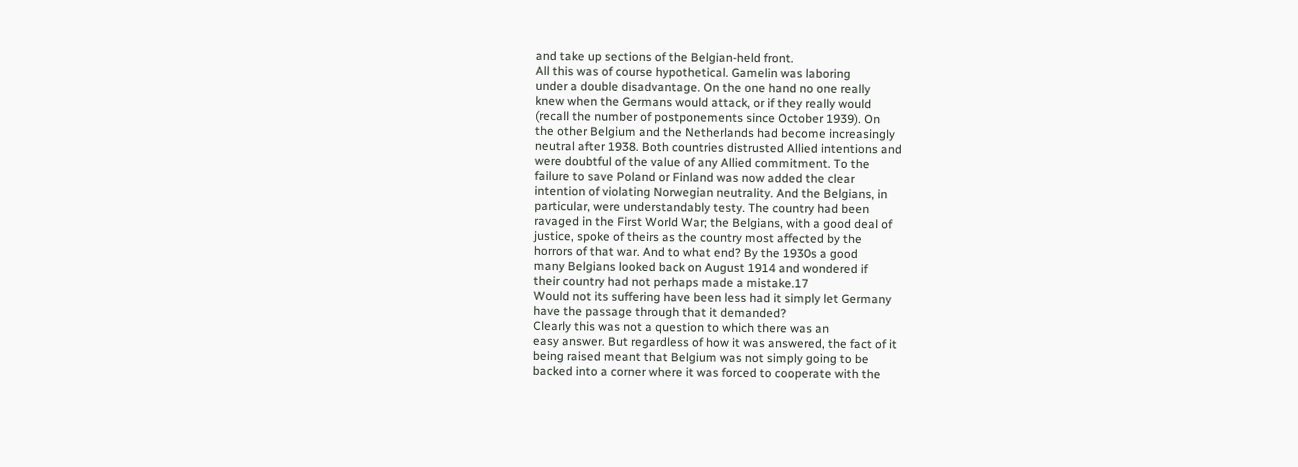and take up sections of the Belgian-held front.
All this was of course hypothetical. Gamelin was laboring
under a double disadvantage. On the one hand no one really
knew when the Germans would attack, or if they really would
(recall the number of postponements since October 1939). On
the other Belgium and the Netherlands had become increasingly
neutral after 1938. Both countries distrusted Allied intentions and
were doubtful of the value of any Allied commitment. To the
failure to save Poland or Finland was now added the clear
intention of violating Norwegian neutrality. And the Belgians, in
particular, were understandably testy. The country had been
ravaged in the First World War; the Belgians, with a good deal of
justice, spoke of theirs as the country most affected by the
horrors of that war. And to what end? By the 1930s a good
many Belgians looked back on August 1914 and wondered if
their country had not perhaps made a mistake.17
Would not its suffering have been less had it simply let Germany
have the passage through that it demanded?
Clearly this was not a question to which there was an
easy answer. But regardless of how it was answered, the fact of it
being raised meant that Belgium was not simply going to be
backed into a corner where it was forced to cooperate with the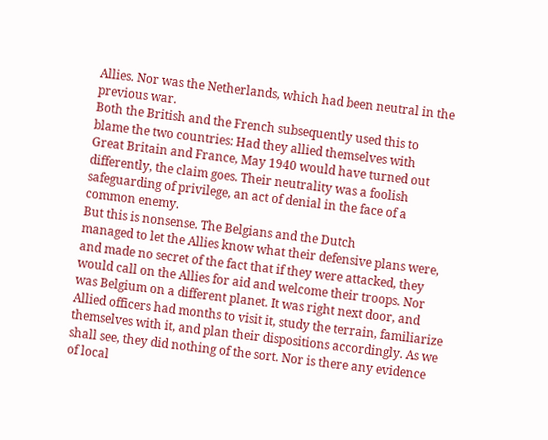Allies. Nor was the Netherlands, which had been neutral in the
previous war.
Both the British and the French subsequently used this to
blame the two countries: Had they allied themselves with
Great Britain and France, May 1940 would have turned out
differently, the claim goes. Their neutrality was a foolish
safeguarding of privilege, an act of denial in the face of a
common enemy.
But this is nonsense. The Belgians and the Dutch
managed to let the Allies know what their defensive plans were,
and made no secret of the fact that if they were attacked, they
would call on the Allies for aid and welcome their troops. Nor
was Belgium on a different planet. It was right next door, and
Allied officers had months to visit it, study the terrain, familiarize
themselves with it, and plan their dispositions accordingly. As we
shall see, they did nothing of the sort. Nor is there any evidence
of local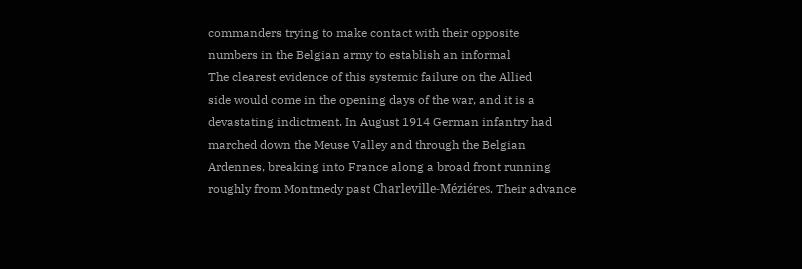commanders trying to make contact with their opposite
numbers in the Belgian army to establish an informal
The clearest evidence of this systemic failure on the Allied
side would come in the opening days of the war, and it is a
devastating indictment. In August 1914 German infantry had
marched down the Meuse Valley and through the Belgian
Ardennes, breaking into France along a broad front running
roughly from Montmedy past Charleville-Méziéres. Their advance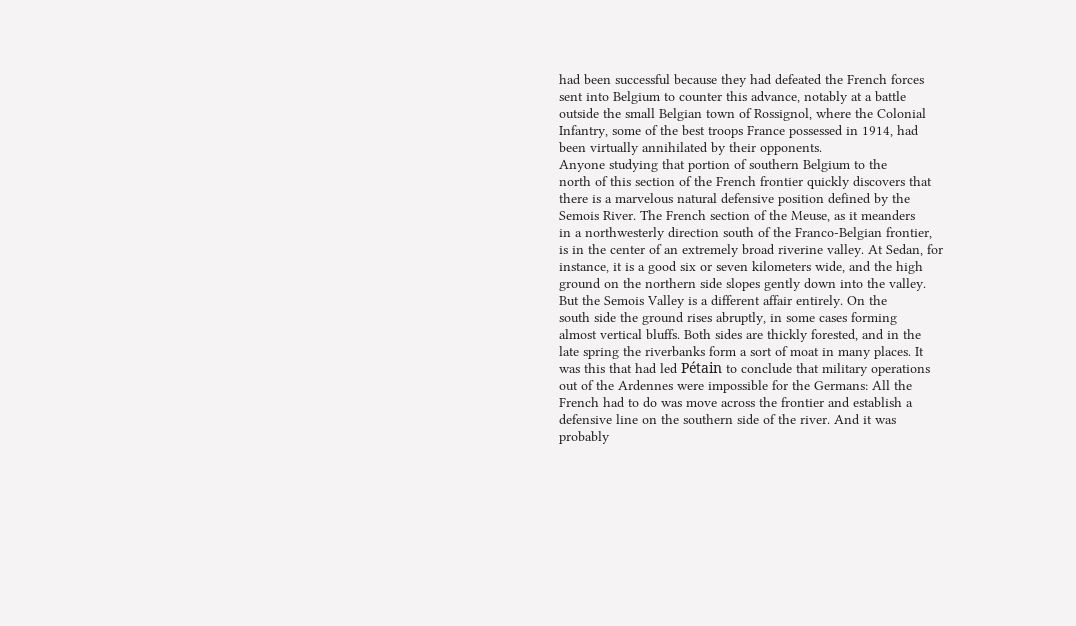had been successful because they had defeated the French forces
sent into Belgium to counter this advance, notably at a battle
outside the small Belgian town of Rossignol, where the Colonial
Infantry, some of the best troops France possessed in 1914, had
been virtually annihilated by their opponents.
Anyone studying that portion of southern Belgium to the
north of this section of the French frontier quickly discovers that
there is a marvelous natural defensive position defined by the
Semois River. The French section of the Meuse, as it meanders
in a northwesterly direction south of the Franco-Belgian frontier,
is in the center of an extremely broad riverine valley. At Sedan, for
instance, it is a good six or seven kilometers wide, and the high
ground on the northern side slopes gently down into the valley.
But the Semois Valley is a different affair entirely. On the
south side the ground rises abruptly, in some cases forming
almost vertical bluffs. Both sides are thickly forested, and in the
late spring the riverbanks form a sort of moat in many places. It
was this that had led Pétain to conclude that military operations
out of the Ardennes were impossible for the Germans: All the
French had to do was move across the frontier and establish a
defensive line on the southern side of the river. And it was
probably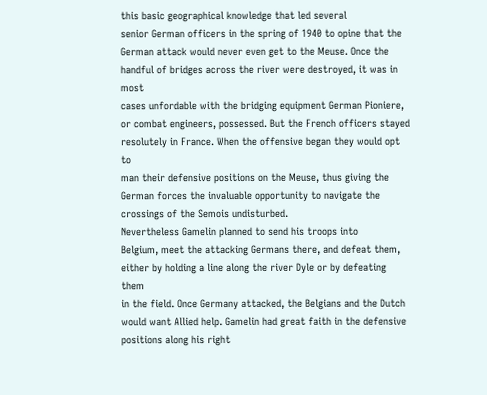this basic geographical knowledge that led several
senior German officers in the spring of 1940 to opine that the
German attack would never even get to the Meuse. Once the
handful of bridges across the river were destroyed, it was in most
cases unfordable with the bridging equipment German Pioniere,
or combat engineers, possessed. But the French officers stayed
resolutely in France. When the offensive began they would opt to
man their defensive positions on the Meuse, thus giving the
German forces the invaluable opportunity to navigate the crossings of the Semois undisturbed.
Nevertheless Gamelin planned to send his troops into
Belgium, meet the attacking Germans there, and defeat them,
either by holding a line along the river Dyle or by defeating them
in the field. Once Germany attacked, the Belgians and the Dutch
would want Allied help. Gamelin had great faith in the defensive
positions along his right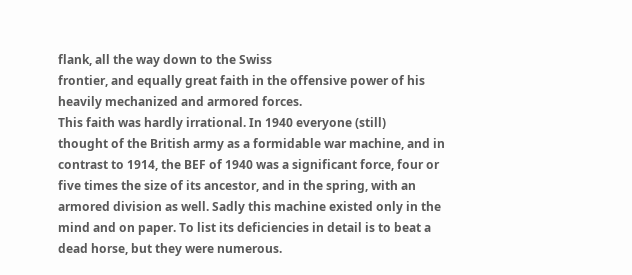flank, all the way down to the Swiss
frontier, and equally great faith in the offensive power of his
heavily mechanized and armored forces.
This faith was hardly irrational. In 1940 everyone (still)
thought of the British army as a formidable war machine, and in
contrast to 1914, the BEF of 1940 was a significant force, four or
five times the size of its ancestor, and in the spring, with an
armored division as well. Sadly this machine existed only in the
mind and on paper. To list its deficiencies in detail is to beat a
dead horse, but they were numerous.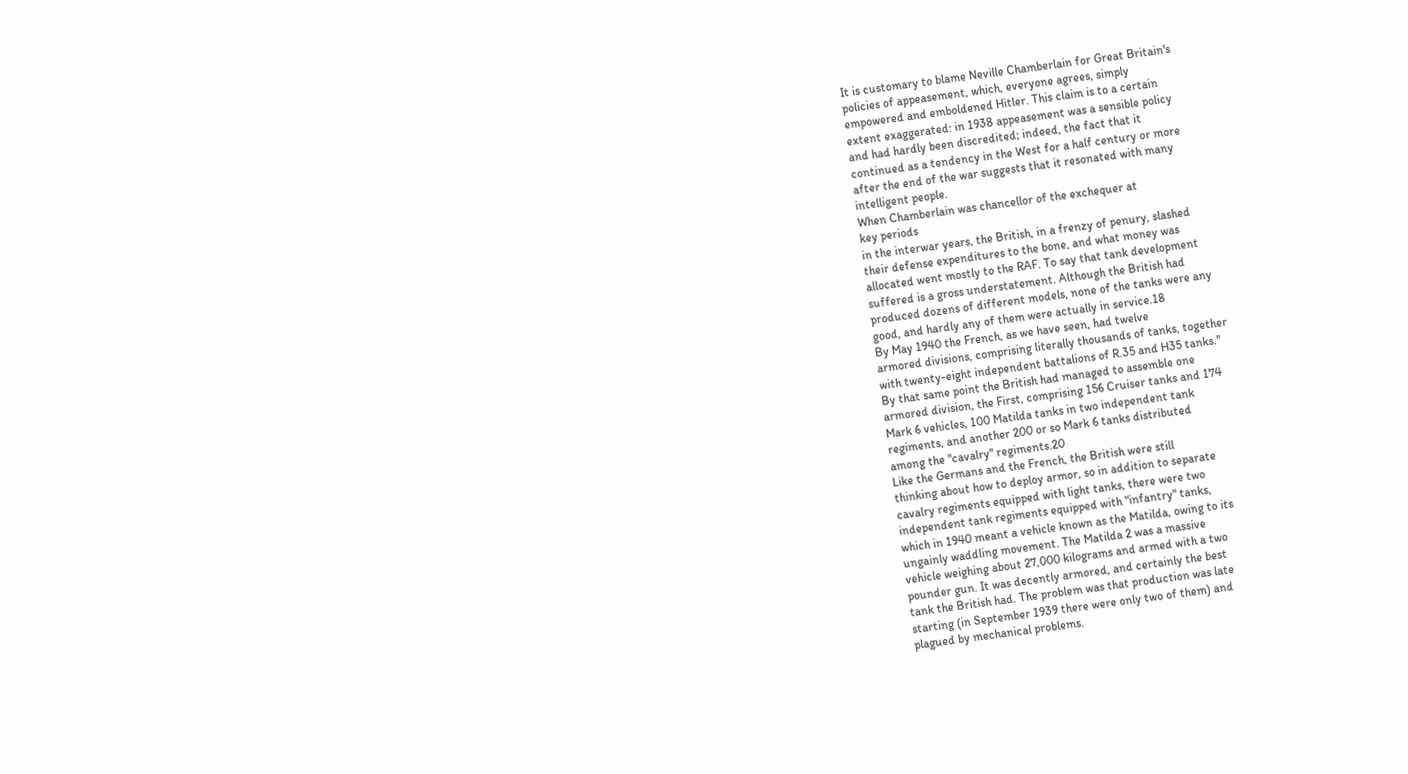It is customary to blame Neville Chamberlain for Great Britain's
policies of appeasement, which, everyone agrees, simply
empowered and emboldened Hitler. This claim is to a certain
extent exaggerated: in 1938 appeasement was a sensible policy
and had hardly been discredited; indeed, the fact that it
continued as a tendency in the West for a half century or more
after the end of the war suggests that it resonated with many
intelligent people.
When Chamberlain was chancellor of the exchequer at
key periods
in the interwar years, the British, in a frenzy of penury, slashed
their defense expenditures to the bone, and what money was
allocated went mostly to the RAF. To say that tank development
suffered is a gross understatement. Although the British had
produced dozens of different models, none of the tanks were any
good, and hardly any of them were actually in service.18
By May 1940 the French, as we have seen, had twelve
armored divisions, comprising literally thousands of tanks, together
with twenty-eight independent battalions of R.35 and H35 tanks."
By that same point the British had managed to assemble one
armored division, the First, comprising 156 Cruiser tanks and 174
Mark 6 vehicles, 100 Matilda tanks in two independent tank
regiments, and another 200 or so Mark 6 tanks distributed
among the "cavalry" regiments.20
Like the Germans and the French, the British were still
thinking about how to deploy armor, so in addition to separate
cavalry regiments equipped with light tanks, there were two
independent tank regiments equipped with "infantry" tanks,
which in 1940 meant a vehicle known as the Matilda, owing to its
ungainly waddling movement. The Matilda 2 was a massive
vehicle weighing about 27,000 kilograms and armed with a two
pounder gun. It was decently armored, and certainly the best
tank the British had. The problem was that production was late
starting (in September 1939 there were only two of them) and
plagued by mechanical problems.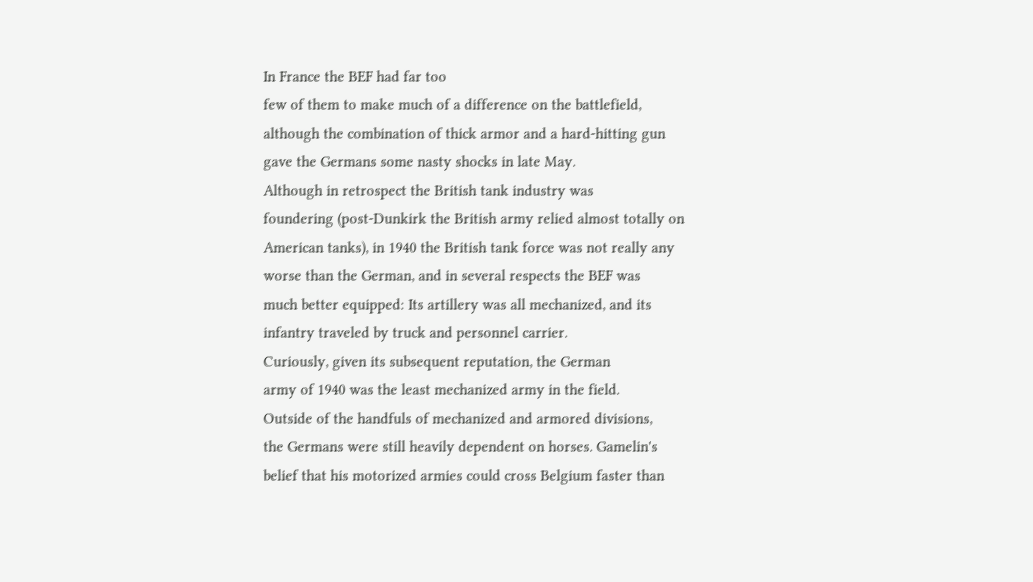In France the BEF had far too
few of them to make much of a difference on the battlefield,
although the combination of thick armor and a hard-hitting gun
gave the Germans some nasty shocks in late May.
Although in retrospect the British tank industry was
foundering (post-Dunkirk the British army relied almost totally on
American tanks), in 1940 the British tank force was not really any
worse than the German, and in several respects the BEF was
much better equipped: Its artillery was all mechanized, and its
infantry traveled by truck and personnel carrier.
Curiously, given its subsequent reputation, the German
army of 1940 was the least mechanized army in the field.
Outside of the handfuls of mechanized and armored divisions,
the Germans were still heavily dependent on horses. Gamelin's
belief that his motorized armies could cross Belgium faster than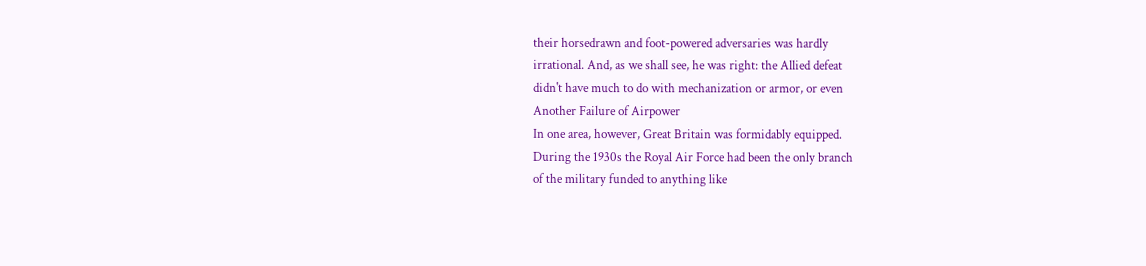their horsedrawn and foot-powered adversaries was hardly
irrational. And, as we shall see, he was right: the Allied defeat
didn't have much to do with mechanization or armor, or even
Another Failure of Airpower
In one area, however, Great Britain was formidably equipped.
During the 1930s the Royal Air Force had been the only branch
of the military funded to anything like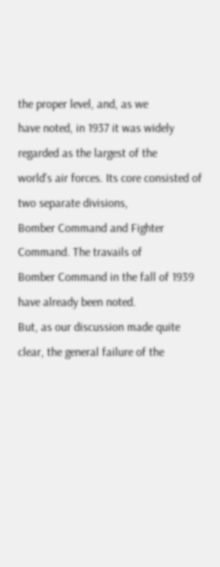the proper level, and, as we
have noted, in 1937 it was widely regarded as the largest of the
world's air forces. Its core consisted of two separate divisions,
Bomber Command and Fighter Command. The travails of
Bomber Command in the fall of 1939 have already been noted.
But, as our discussion made quite clear, the general failure of the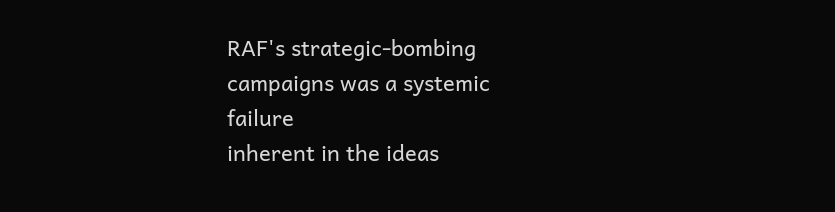RAF's strategic-bombing campaigns was a systemic failure
inherent in the ideas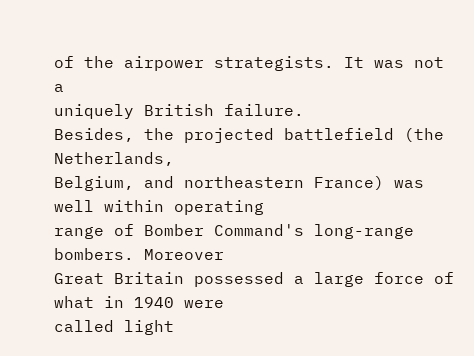of the airpower strategists. It was not a
uniquely British failure.
Besides, the projected battlefield (the Netherlands,
Belgium, and northeastern France) was well within operating
range of Bomber Command's long-range bombers. Moreover
Great Britain possessed a large force of what in 1940 were
called light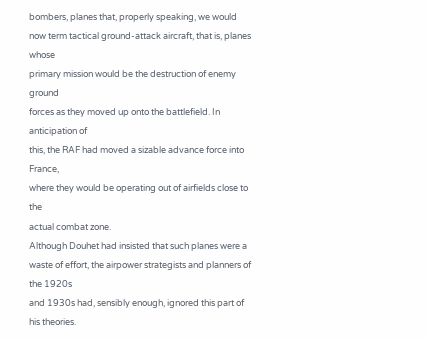bombers, planes that, properly speaking, we would
now term tactical ground-attack aircraft, that is, planes whose
primary mission would be the destruction of enemy ground
forces as they moved up onto the battlefield. In anticipation of
this, the RAF had moved a sizable advance force into France,
where they would be operating out of airfields close to the
actual combat zone.
Although Douhet had insisted that such planes were a
waste of effort, the airpower strategists and planners of the 1920s
and 1930s had, sensibly enough, ignored this part of his theories.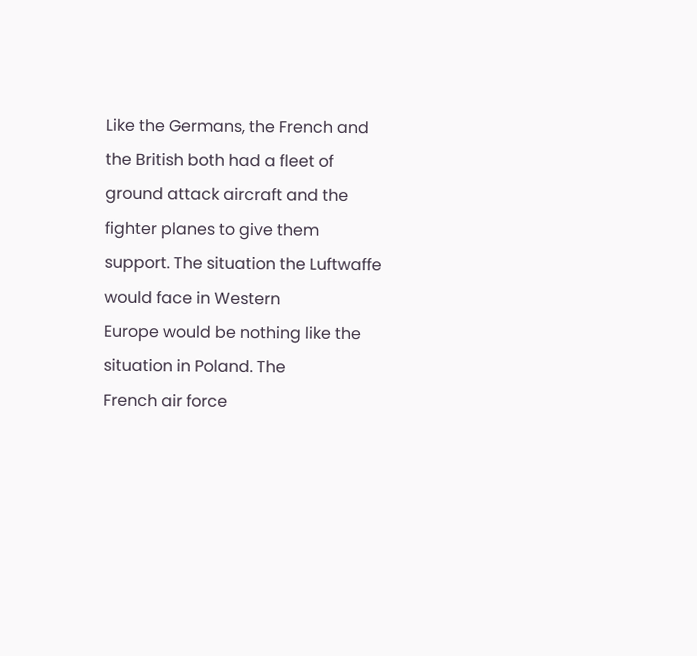Like the Germans, the French and the British both had a fleet of
ground attack aircraft and the fighter planes to give them
support. The situation the Luftwaffe would face in Western
Europe would be nothing like the situation in Poland. The
French air force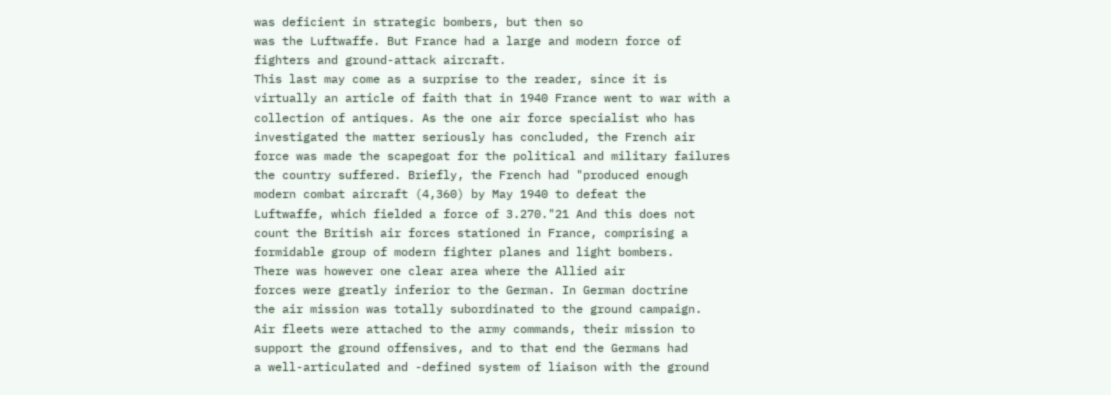was deficient in strategic bombers, but then so
was the Luftwaffe. But France had a large and modern force of
fighters and ground-attack aircraft.
This last may come as a surprise to the reader, since it is
virtually an article of faith that in 1940 France went to war with a
collection of antiques. As the one air force specialist who has
investigated the matter seriously has concluded, the French air
force was made the scapegoat for the political and military failures
the country suffered. Briefly, the French had "produced enough
modern combat aircraft (4,360) by May 1940 to defeat the
Luftwaffe, which fielded a force of 3.270."21 And this does not
count the British air forces stationed in France, comprising a
formidable group of modern fighter planes and light bombers.
There was however one clear area where the Allied air
forces were greatly inferior to the German. In German doctrine
the air mission was totally subordinated to the ground campaign.
Air fleets were attached to the army commands, their mission to
support the ground offensives, and to that end the Germans had
a well-articulated and -defined system of liaison with the ground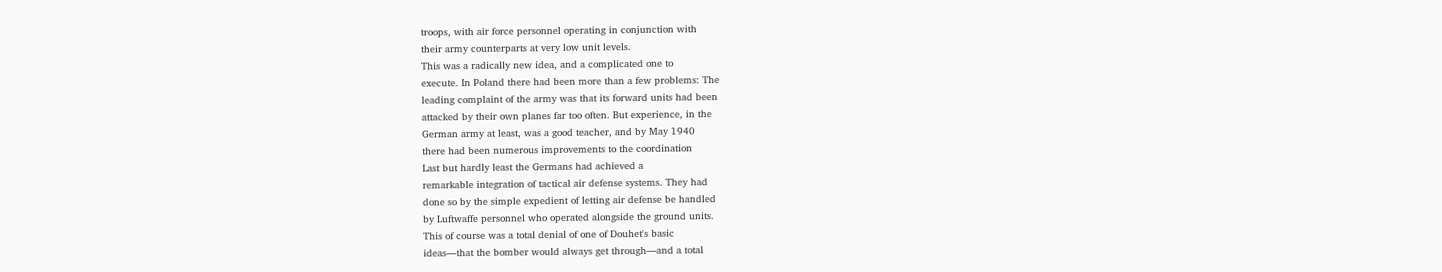troops, with air force personnel operating in conjunction with
their army counterparts at very low unit levels.
This was a radically new idea, and a complicated one to
execute. In Poland there had been more than a few problems: The
leading complaint of the army was that its forward units had been
attacked by their own planes far too often. But experience, in the
German army at least, was a good teacher, and by May 1940
there had been numerous improvements to the coordination
Last but hardly least the Germans had achieved a
remarkable integration of tactical air defense systems. They had
done so by the simple expedient of letting air defense be handled
by Luftwaffe personnel who operated alongside the ground units.
This of course was a total denial of one of Douhet's basic
ideas—that the bomber would always get through—and a total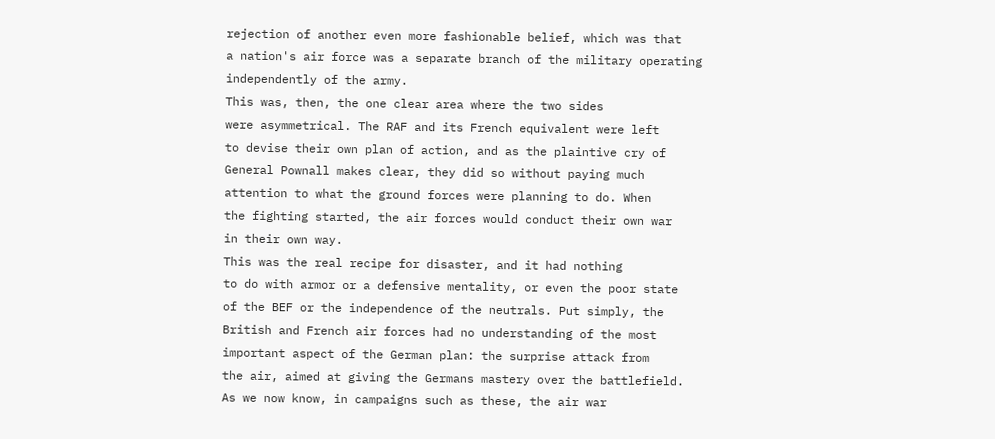rejection of another even more fashionable belief, which was that
a nation's air force was a separate branch of the military operating
independently of the army.
This was, then, the one clear area where the two sides
were asymmetrical. The RAF and its French equivalent were left
to devise their own plan of action, and as the plaintive cry of
General Pownall makes clear, they did so without paying much
attention to what the ground forces were planning to do. When
the fighting started, the air forces would conduct their own war
in their own way.
This was the real recipe for disaster, and it had nothing
to do with armor or a defensive mentality, or even the poor state
of the BEF or the independence of the neutrals. Put simply, the
British and French air forces had no understanding of the most
important aspect of the German plan: the surprise attack from
the air, aimed at giving the Germans mastery over the battlefield.
As we now know, in campaigns such as these, the air war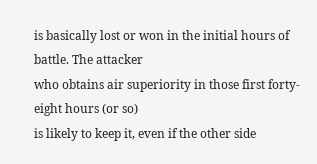is basically lost or won in the initial hours of battle. The attacker
who obtains air superiority in those first forty-eight hours (or so)
is likely to keep it, even if the other side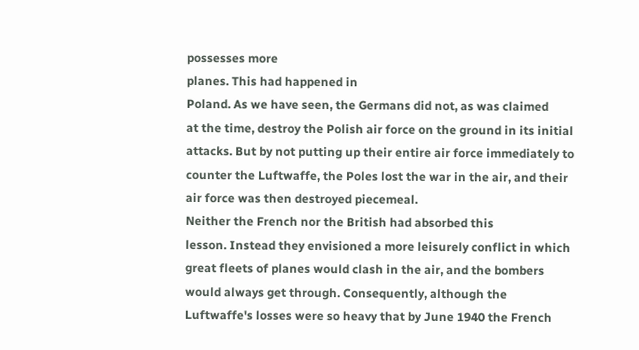possesses more
planes. This had happened in
Poland. As we have seen, the Germans did not, as was claimed
at the time, destroy the Polish air force on the ground in its initial
attacks. But by not putting up their entire air force immediately to
counter the Luftwaffe, the Poles lost the war in the air, and their
air force was then destroyed piecemeal.
Neither the French nor the British had absorbed this
lesson. Instead they envisioned a more leisurely conflict in which
great fleets of planes would clash in the air, and the bombers
would always get through. Consequently, although the
Luftwaffe's losses were so heavy that by June 1940 the French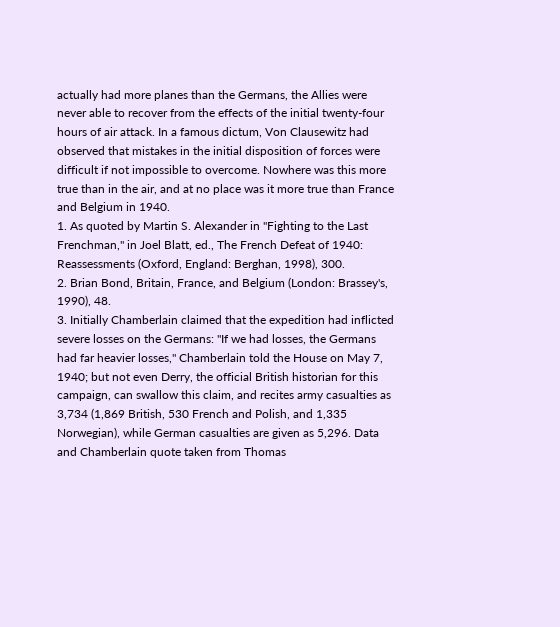actually had more planes than the Germans, the Allies were
never able to recover from the effects of the initial twenty-four
hours of air attack. In a famous dictum, Von Clausewitz had
observed that mistakes in the initial disposition of forces were
difficult if not impossible to overcome. Nowhere was this more
true than in the air, and at no place was it more true than France
and Belgium in 1940.
1. As quoted by Martin S. Alexander in "Fighting to the Last
Frenchman," in Joel Blatt, ed., The French Defeat of 1940:
Reassessments (Oxford, England: Berghan, 1998), 300.
2. Brian Bond, Britain, France, and Belgium (London: Brassey's,
1990), 48.
3. Initially Chamberlain claimed that the expedition had inflicted
severe losses on the Germans: "If we had losses, the Germans
had far heavier losses," Chamberlain told the House on May 7,
1940; but not even Derry, the official British historian for this
campaign, can swallow this claim, and recites army casualties as
3,734 (1,869 British, 530 French and Polish, and 1,335
Norwegian), while German casualties are given as 5,296. Data
and Chamberlain quote taken from Thomas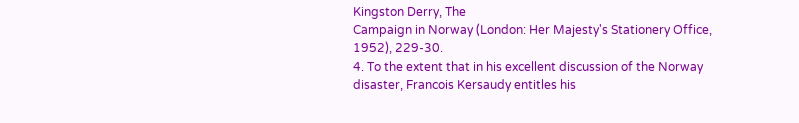Kingston Derry, The
Campaign in Norway (London: Her Majesty's Stationery Office,
1952), 229-30.
4. To the extent that in his excellent discussion of the Norway
disaster, Francois Kersaudy entitles his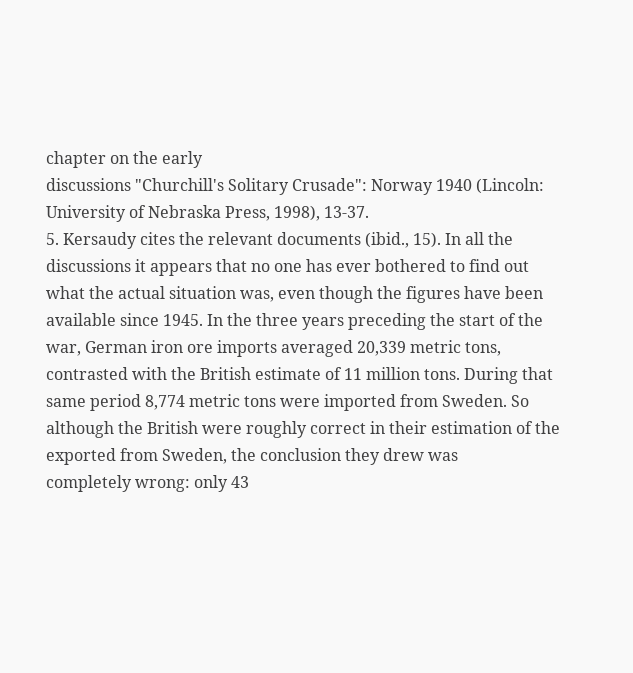chapter on the early
discussions "Churchill's Solitary Crusade": Norway 1940 (Lincoln:
University of Nebraska Press, 1998), 13-37.
5. Kersaudy cites the relevant documents (ibid., 15). In all the
discussions it appears that no one has ever bothered to find out
what the actual situation was, even though the figures have been
available since 1945. In the three years preceding the start of the
war, German iron ore imports averaged 20,339 metric tons,
contrasted with the British estimate of 11 million tons. During that
same period 8,774 metric tons were imported from Sweden. So
although the British were roughly correct in their estimation of the
exported from Sweden, the conclusion they drew was
completely wrong: only 43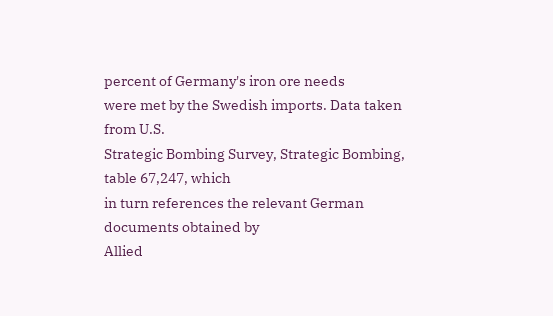percent of Germany's iron ore needs
were met by the Swedish imports. Data taken from U.S.
Strategic Bombing Survey, Strategic Bombing, table 67,247, which
in turn references the relevant German documents obtained by
Allied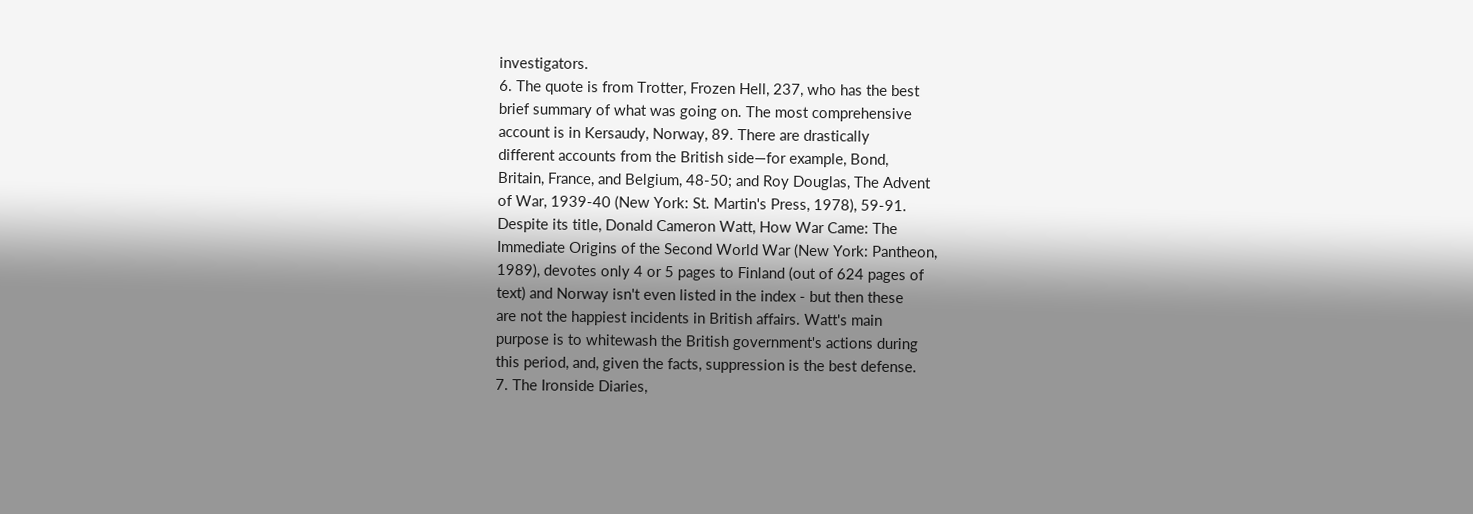investigators.
6. The quote is from Trotter, Frozen Hell, 237, who has the best
brief summary of what was going on. The most comprehensive
account is in Kersaudy, Norway, 89. There are drastically
different accounts from the British side—for example, Bond,
Britain, France, and Belgium, 48-50; and Roy Douglas, The Advent
of War, 1939-40 (New York: St. Martin's Press, 1978), 59-91.
Despite its title, Donald Cameron Watt, How War Came: The
Immediate Origins of the Second World War (New York: Pantheon,
1989), devotes only 4 or 5 pages to Finland (out of 624 pages of
text) and Norway isn't even listed in the index - but then these
are not the happiest incidents in British affairs. Watt's main
purpose is to whitewash the British government's actions during
this period, and, given the facts, suppression is the best defense.
7. The Ironside Diaries,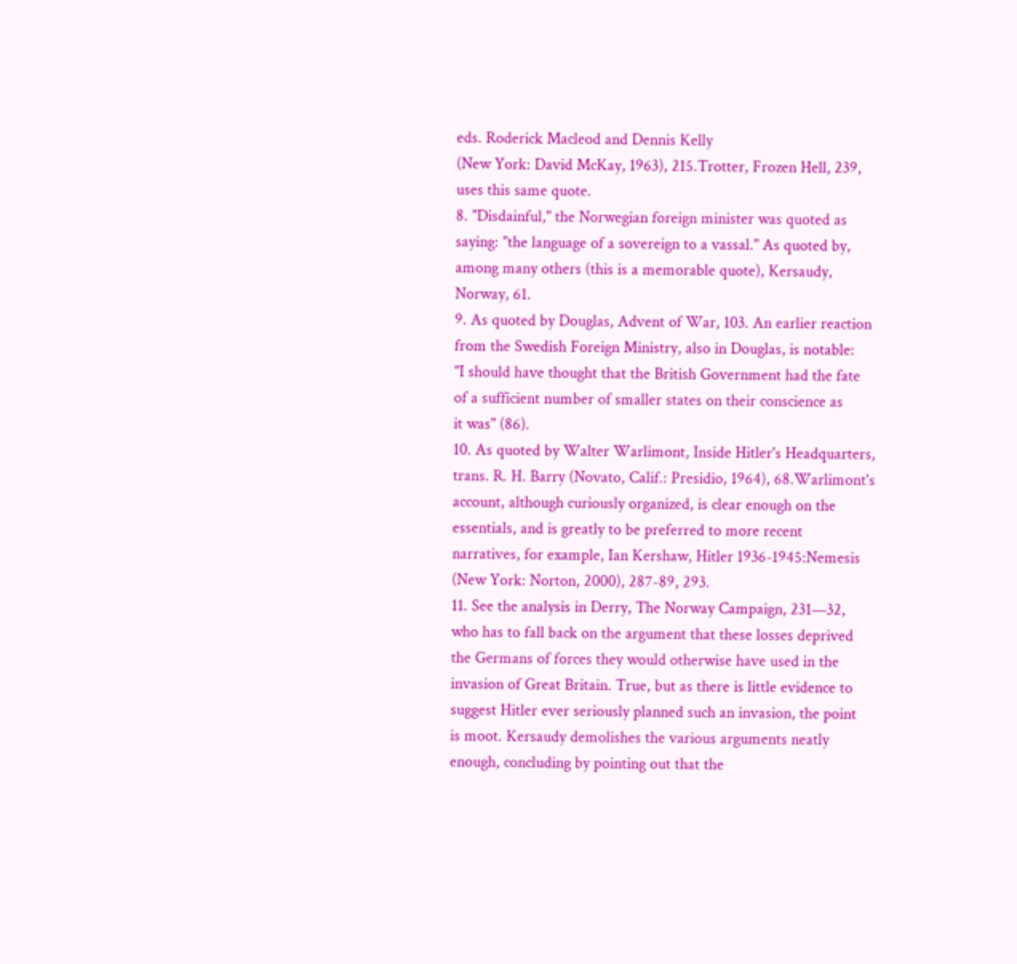eds. Roderick Macleod and Dennis Kelly
(New York: David McKay, 1963), 215.Trotter, Frozen Hell, 239,
uses this same quote.
8. "Disdainful," the Norwegian foreign minister was quoted as
saying: "the language of a sovereign to a vassal." As quoted by,
among many others (this is a memorable quote), Kersaudy,
Norway, 61.
9. As quoted by Douglas, Advent of War, 103. An earlier reaction
from the Swedish Foreign Ministry, also in Douglas, is notable:
"I should have thought that the British Government had the fate
of a sufficient number of smaller states on their conscience as
it was" (86).
10. As quoted by Walter Warlimont, Inside Hitler's Headquarters,
trans. R. H. Barry (Novato, Calif.: Presidio, 1964), 68.Warlimont's
account, although curiously organized, is clear enough on the
essentials, and is greatly to be preferred to more recent
narratives, for example, Ian Kershaw, Hitler 1936-1945:Nemesis
(New York: Norton, 2000), 287-89, 293.
11. See the analysis in Derry, The Norway Campaign, 231—32,
who has to fall back on the argument that these losses deprived
the Germans of forces they would otherwise have used in the
invasion of Great Britain. True, but as there is little evidence to
suggest Hitler ever seriously planned such an invasion, the point
is moot. Kersaudy demolishes the various arguments neatly
enough, concluding by pointing out that the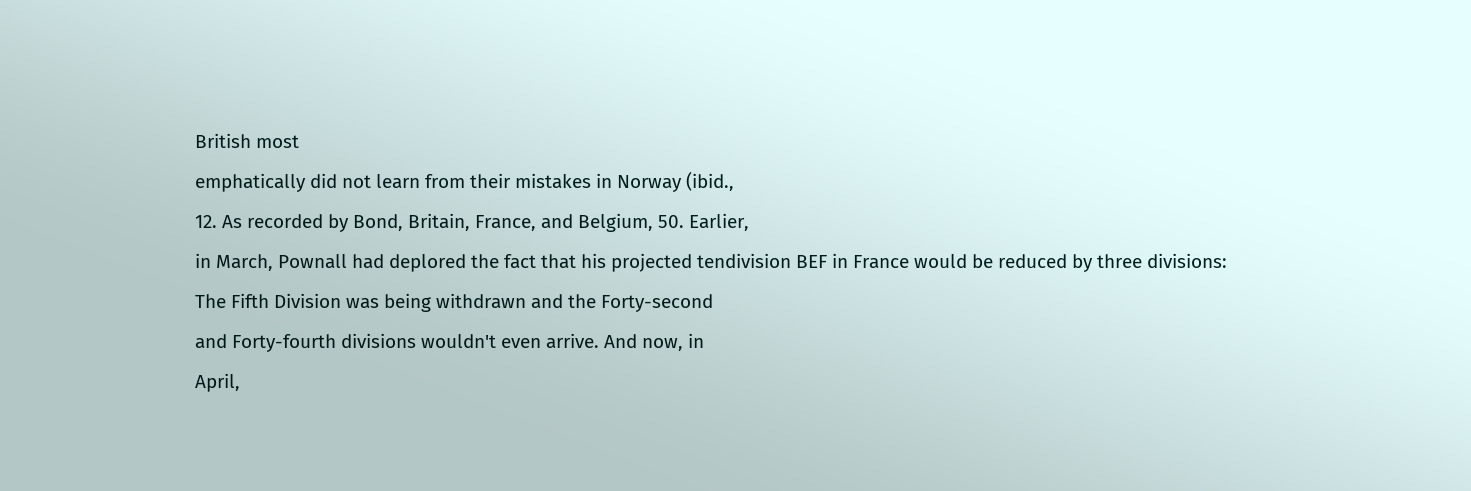British most
emphatically did not learn from their mistakes in Norway (ibid.,
12. As recorded by Bond, Britain, France, and Belgium, 50. Earlier,
in March, Pownall had deplored the fact that his projected tendivision BEF in France would be reduced by three divisions:
The Fifth Division was being withdrawn and the Forty-second
and Forty-fourth divisions wouldn't even arrive. And now, in
April,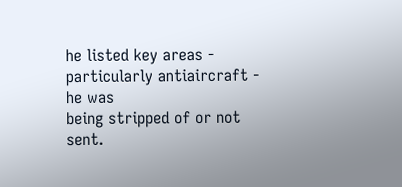he listed key areas - particularly antiaircraft - he was
being stripped of or not sent.